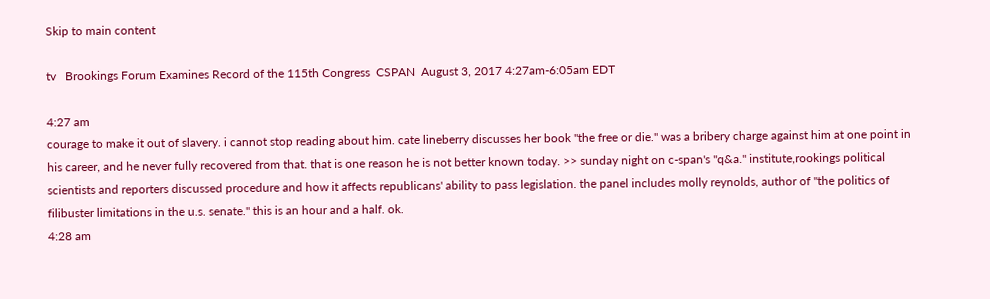Skip to main content

tv   Brookings Forum Examines Record of the 115th Congress  CSPAN  August 3, 2017 4:27am-6:05am EDT

4:27 am
courage to make it out of slavery. i cannot stop reading about him. cate lineberry discusses her book "the free or die." was a bribery charge against him at one point in his career, and he never fully recovered from that. that is one reason he is not better known today. >> sunday night on c-span's "q&a." institute,rookings political scientists and reporters discussed procedure and how it affects republicans' ability to pass legislation. the panel includes molly reynolds, author of "the politics of filibuster limitations in the u.s. senate." this is an hour and a half. ok.
4:28 am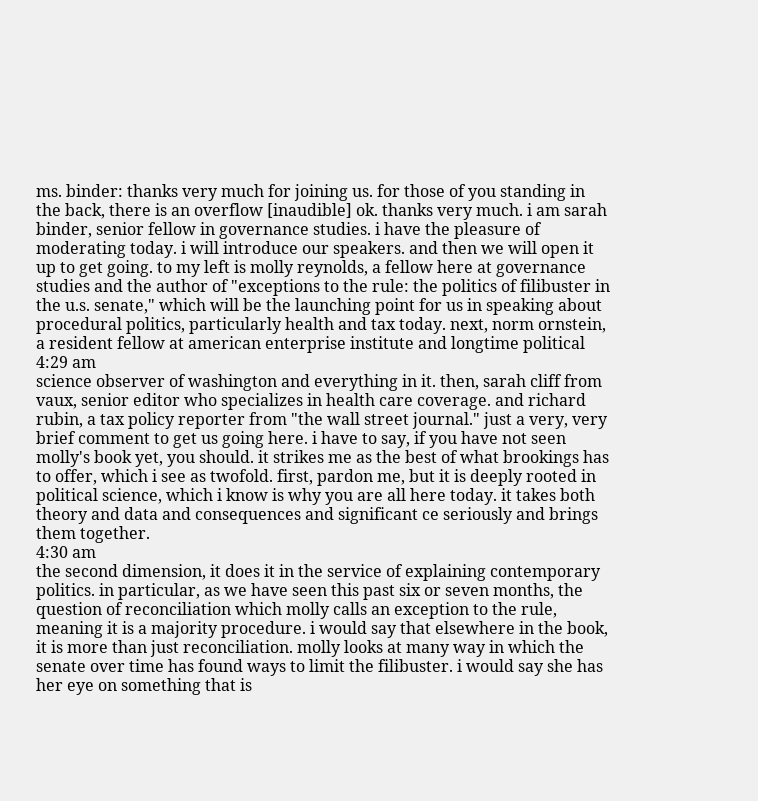ms. binder: thanks very much for joining us. for those of you standing in the back, there is an overflow [inaudible] ok. thanks very much. i am sarah binder, senior fellow in governance studies. i have the pleasure of moderating today. i will introduce our speakers. and then we will open it up to get going. to my left is molly reynolds, a fellow here at governance studies and the author of "exceptions to the rule: the politics of filibuster in the u.s. senate," which will be the launching point for us in speaking about procedural politics, particularly health and tax today. next, norm ornstein, a resident fellow at american enterprise institute and longtime political
4:29 am
science observer of washington and everything in it. then, sarah cliff from vaux, senior editor who specializes in health care coverage. and richard rubin, a tax policy reporter from "the wall street journal." just a very, very brief comment to get us going here. i have to say, if you have not seen molly's book yet, you should. it strikes me as the best of what brookings has to offer, which i see as twofold. first, pardon me, but it is deeply rooted in political science, which i know is why you are all here today. it takes both theory and data and consequences and significant ce seriously and brings them together.
4:30 am
the second dimension, it does it in the service of explaining contemporary politics. in particular, as we have seen this past six or seven months, the question of reconciliation which molly calls an exception to the rule, meaning it is a majority procedure. i would say that elsewhere in the book, it is more than just reconciliation. molly looks at many way in which the senate over time has found ways to limit the filibuster. i would say she has her eye on something that is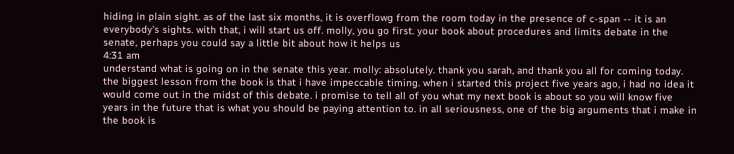hiding in plain sight. as of the last six months, it is overflowg from the room today in the presence of c-span -- it is an everybody's sights. with that, i will start us off. molly, you go first. your book about procedures and limits debate in the senate, perhaps you could say a little bit about how it helps us
4:31 am
understand what is going on in the senate this year. molly: absolutely. thank you sarah, and thank you all for coming today. the biggest lesson from the book is that i have impeccable timing. when i started this project five years ago, i had no idea it would come out in the midst of this debate. i promise to tell all of you what my next book is about so you will know five years in the future that is what you should be paying attention to. in all seriousness, one of the big arguments that i make in the book is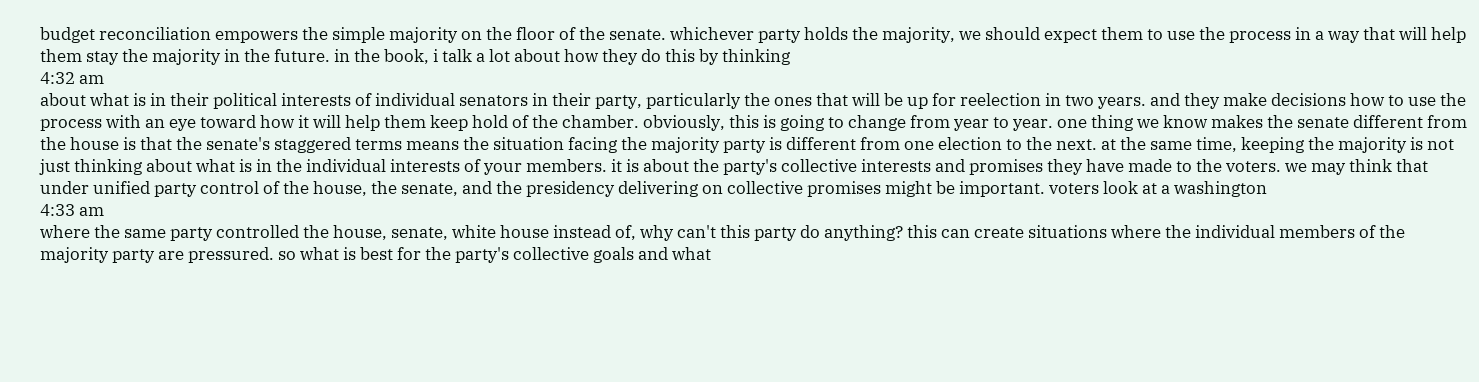budget reconciliation empowers the simple majority on the floor of the senate. whichever party holds the majority, we should expect them to use the process in a way that will help them stay the majority in the future. in the book, i talk a lot about how they do this by thinking
4:32 am
about what is in their political interests of individual senators in their party, particularly the ones that will be up for reelection in two years. and they make decisions how to use the process with an eye toward how it will help them keep hold of the chamber. obviously, this is going to change from year to year. one thing we know makes the senate different from the house is that the senate's staggered terms means the situation facing the majority party is different from one election to the next. at the same time, keeping the majority is not just thinking about what is in the individual interests of your members. it is about the party's collective interests and promises they have made to the voters. we may think that under unified party control of the house, the senate, and the presidency delivering on collective promises might be important. voters look at a washington
4:33 am
where the same party controlled the house, senate, white house instead of, why can't this party do anything? this can create situations where the individual members of the majority party are pressured. so what is best for the party's collective goals and what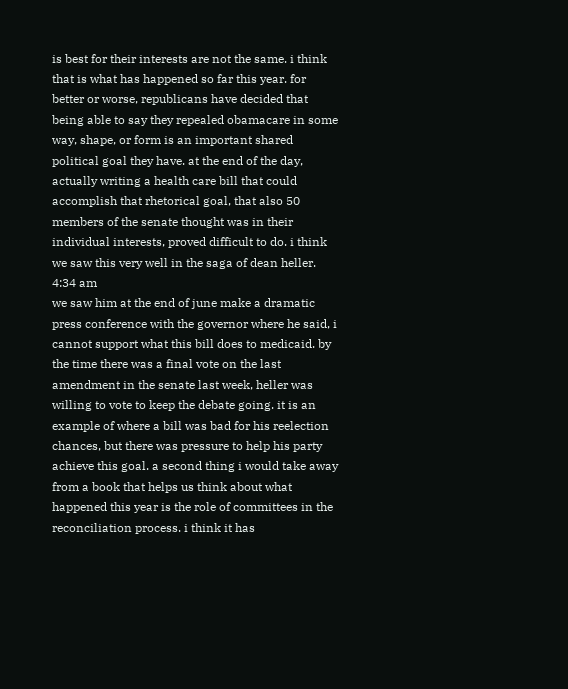is best for their interests are not the same. i think that is what has happened so far this year. for better or worse, republicans have decided that being able to say they repealed obamacare in some way, shape, or form is an important shared political goal they have. at the end of the day, actually writing a health care bill that could accomplish that rhetorical goal, that also 50 members of the senate thought was in their individual interests, proved difficult to do. i think we saw this very well in the saga of dean heller.
4:34 am
we saw him at the end of june make a dramatic press conference with the governor where he said, i cannot support what this bill does to medicaid. by the time there was a final vote on the last amendment in the senate last week, heller was willing to vote to keep the debate going. it is an example of where a bill was bad for his reelection chances, but there was pressure to help his party achieve this goal. a second thing i would take away from a book that helps us think about what happened this year is the role of committees in the reconciliation process. i think it has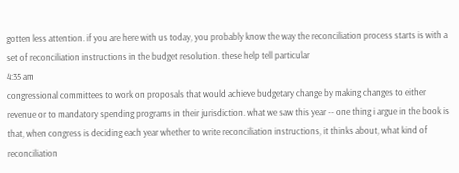gotten less attention. if you are here with us today, you probably know the way the reconciliation process starts is with a set of reconciliation instructions in the budget resolution. these help tell particular
4:35 am
congressional committees to work on proposals that would achieve budgetary change by making changes to either revenue or to mandatory spending programs in their jurisdiction. what we saw this year -- one thing i argue in the book is that, when congress is deciding each year whether to write reconciliation instructions, it thinks about, what kind of reconciliation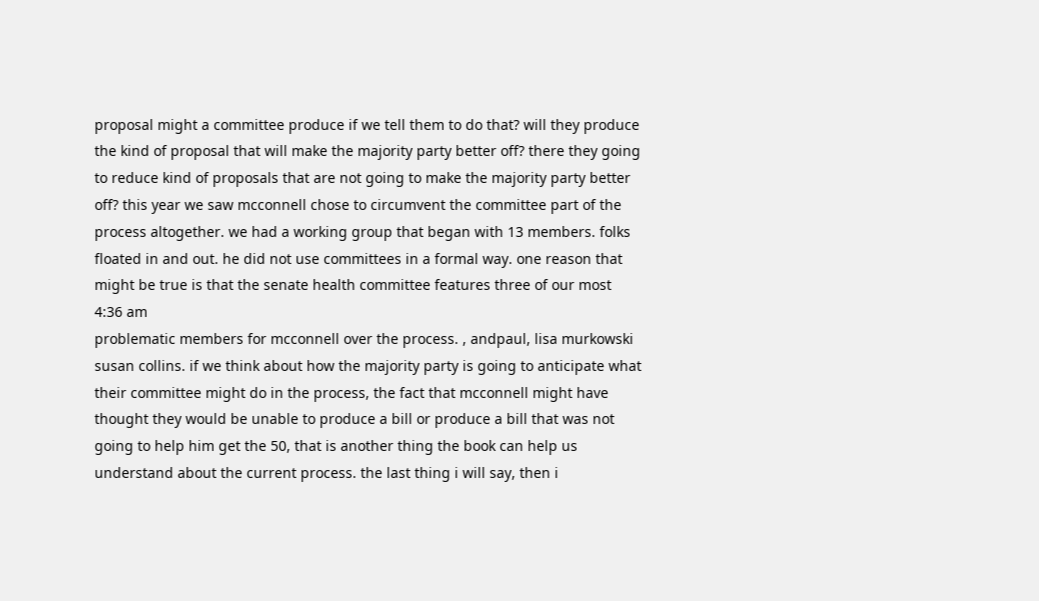proposal might a committee produce if we tell them to do that? will they produce the kind of proposal that will make the majority party better off? there they going to reduce kind of proposals that are not going to make the majority party better off? this year we saw mcconnell chose to circumvent the committee part of the process altogether. we had a working group that began with 13 members. folks floated in and out. he did not use committees in a formal way. one reason that might be true is that the senate health committee features three of our most
4:36 am
problematic members for mcconnell over the process. , andpaul, lisa murkowski susan collins. if we think about how the majority party is going to anticipate what their committee might do in the process, the fact that mcconnell might have thought they would be unable to produce a bill or produce a bill that was not going to help him get the 50, that is another thing the book can help us understand about the current process. the last thing i will say, then i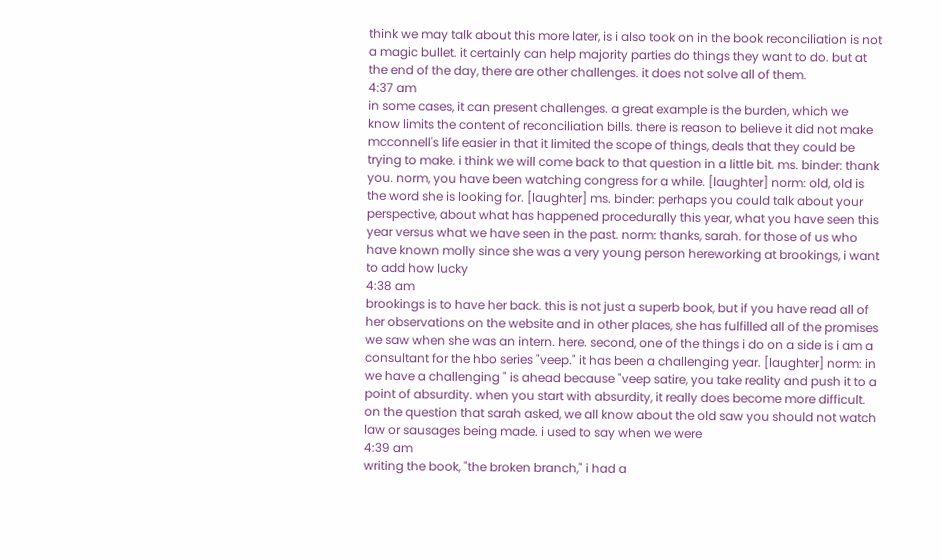think we may talk about this more later, is i also took on in the book reconciliation is not a magic bullet. it certainly can help majority parties do things they want to do. but at the end of the day, there are other challenges. it does not solve all of them.
4:37 am
in some cases, it can present challenges. a great example is the burden, which we know limits the content of reconciliation bills. there is reason to believe it did not make mcconnell's life easier in that it limited the scope of things, deals that they could be trying to make. i think we will come back to that question in a little bit. ms. binder: thank you. norm, you have been watching congress for a while. [laughter] norm: old, old is the word she is looking for. [laughter] ms. binder: perhaps you could talk about your perspective, about what has happened procedurally this year, what you have seen this year versus what we have seen in the past. norm: thanks, sarah. for those of us who have known molly since she was a very young person hereworking at brookings, i want to add how lucky
4:38 am
brookings is to have her back. this is not just a superb book, but if you have read all of her observations on the website and in other places, she has fulfilled all of the promises we saw when she was an intern. here. second, one of the things i do on a side is i am a consultant for the hbo series "veep." it has been a challenging year. [laughter] norm: in we have a challenging " is ahead because "veep satire, you take reality and push it to a point of absurdity. when you start with absurdity, it really does become more difficult. on the question that sarah asked, we all know about the old saw you should not watch law or sausages being made. i used to say when we were
4:39 am
writing the book, "the broken branch," i had a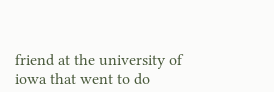friend at the university of iowa that went to do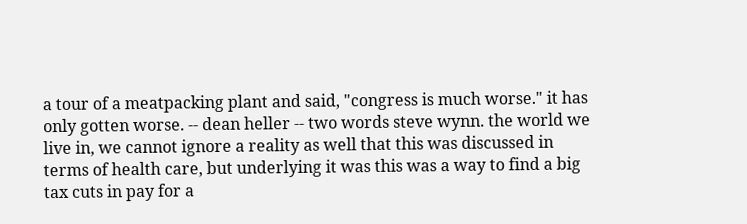a tour of a meatpacking plant and said, "congress is much worse." it has only gotten worse. -- dean heller -- two words steve wynn. the world we live in, we cannot ignore a reality as well that this was discussed in terms of health care, but underlying it was this was a way to find a big tax cuts in pay for a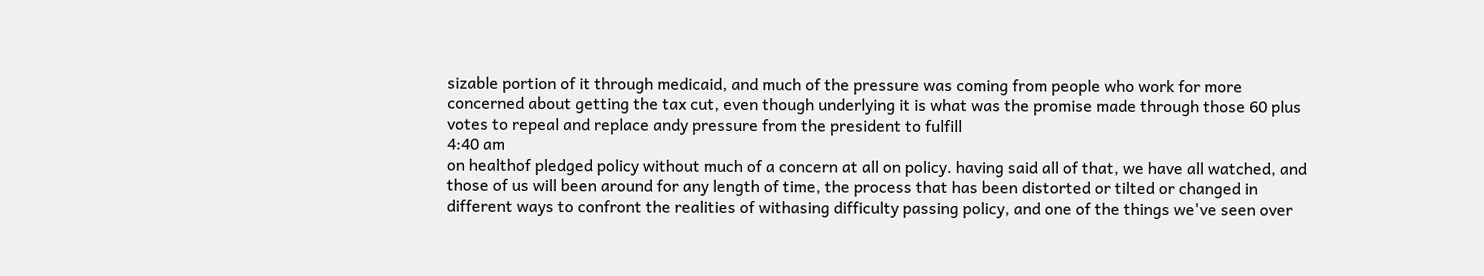sizable portion of it through medicaid, and much of the pressure was coming from people who work for more concerned about getting the tax cut, even though underlying it is what was the promise made through those 60 plus votes to repeal and replace andy pressure from the president to fulfill
4:40 am
on healthof pledged policy without much of a concern at all on policy. having said all of that, we have all watched, and those of us will been around for any length of time, the process that has been distorted or tilted or changed in different ways to confront the realities of withasing difficulty passing policy, and one of the things we've seen over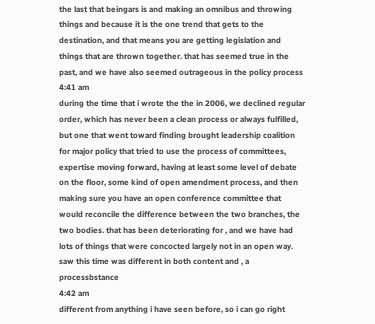the last that beingars is and making an omnibus and throwing things and because it is the one trend that gets to the destination, and that means you are getting legislation and things that are thrown together. that has seemed true in the past, and we have also seemed outrageous in the policy process
4:41 am
during the time that i wrote the the in 2006, we declined regular order, which has never been a clean process or always fulfilled, but one that went toward finding brought leadership coalition for major policy that tried to use the process of committees, expertise moving forward, having at least some level of debate on the floor, some kind of open amendment process, and then making sure you have an open conference committee that would reconcile the difference between the two branches, the two bodies. that has been deteriorating for , and we have had lots of things that were concocted largely not in an open way. saw this time was different in both content and , a processbstance
4:42 am
different from anything i have seen before, so i can go right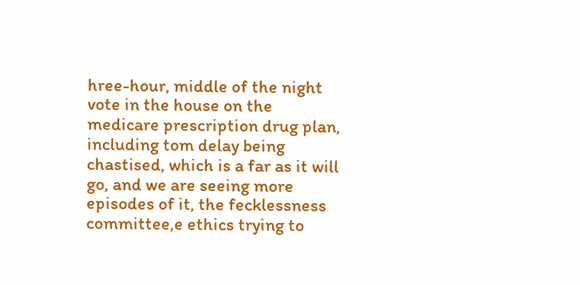hree-hour, middle of the night vote in the house on the medicare prescription drug plan, including tom delay being chastised, which is a far as it will go, and we are seeing more episodes of it, the fecklessness committee,e ethics trying to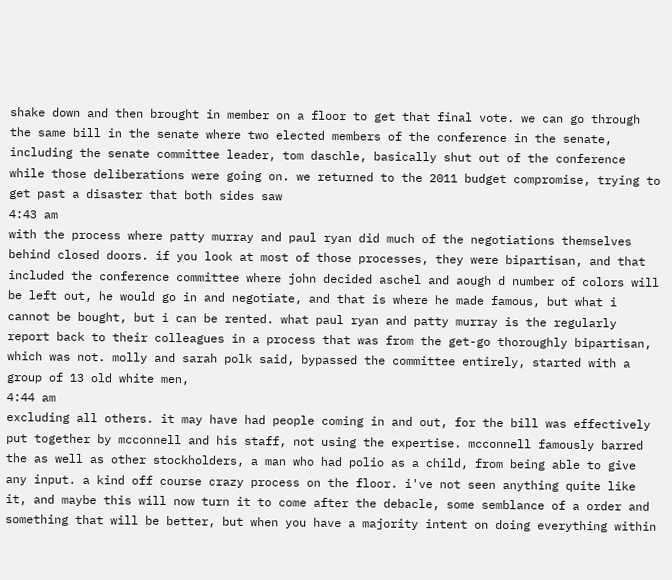shake down and then brought in member on a floor to get that final vote. we can go through the same bill in the senate where two elected members of the conference in the senate, including the senate committee leader, tom daschle, basically shut out of the conference while those deliberations were going on. we returned to the 2011 budget compromise, trying to get past a disaster that both sides saw
4:43 am
with the process where patty murray and paul ryan did much of the negotiations themselves behind closed doors. if you look at most of those processes, they were bipartisan, and that included the conference committee where john decided aschel and aough d number of colors will be left out, he would go in and negotiate, and that is where he made famous, but what i cannot be bought, but i can be rented. what paul ryan and patty murray is the regularly report back to their colleagues in a process that was from the get-go thoroughly bipartisan, which was not. molly and sarah polk said, bypassed the committee entirely, started with a group of 13 old white men,
4:44 am
excluding all others. it may have had people coming in and out, for the bill was effectively put together by mcconnell and his staff, not using the expertise. mcconnell famously barred the as well as other stockholders, a man who had polio as a child, from being able to give any input. a kind off course crazy process on the floor. i've not seen anything quite like it, and maybe this will now turn it to come after the debacle, some semblance of a order and something that will be better, but when you have a majority intent on doing everything within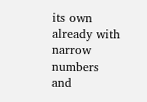its own already with narrow numbers and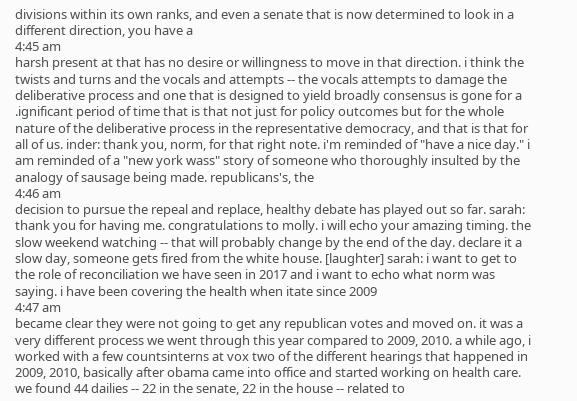divisions within its own ranks, and even a senate that is now determined to look in a different direction, you have a
4:45 am
harsh present at that has no desire or willingness to move in that direction. i think the twists and turns and the vocals and attempts -- the vocals attempts to damage the deliberative process and one that is designed to yield broadly consensus is gone for a .ignificant period of time that is that not just for policy outcomes but for the whole nature of the deliberative process in the representative democracy, and that is that for all of us. inder: thank you, norm, for that right note. i'm reminded of "have a nice day." i am reminded of a "new york wass" story of someone who thoroughly insulted by the analogy of sausage being made. republicans's, the
4:46 am
decision to pursue the repeal and replace, healthy debate has played out so far. sarah: thank you for having me. congratulations to molly. i will echo your amazing timing. the slow weekend watching -- that will probably change by the end of the day. declare it a slow day, someone gets fired from the white house. [laughter] sarah: i want to get to the role of reconciliation we have seen in 2017 and i want to echo what norm was saying. i have been covering the health when itate since 2009
4:47 am
became clear they were not going to get any republican votes and moved on. it was a very different process we went through this year compared to 2009, 2010. a while ago, i worked with a few countsinterns at vox two of the different hearings that happened in 2009, 2010, basically after obama came into office and started working on health care. we found 44 dailies -- 22 in the senate, 22 in the house -- related to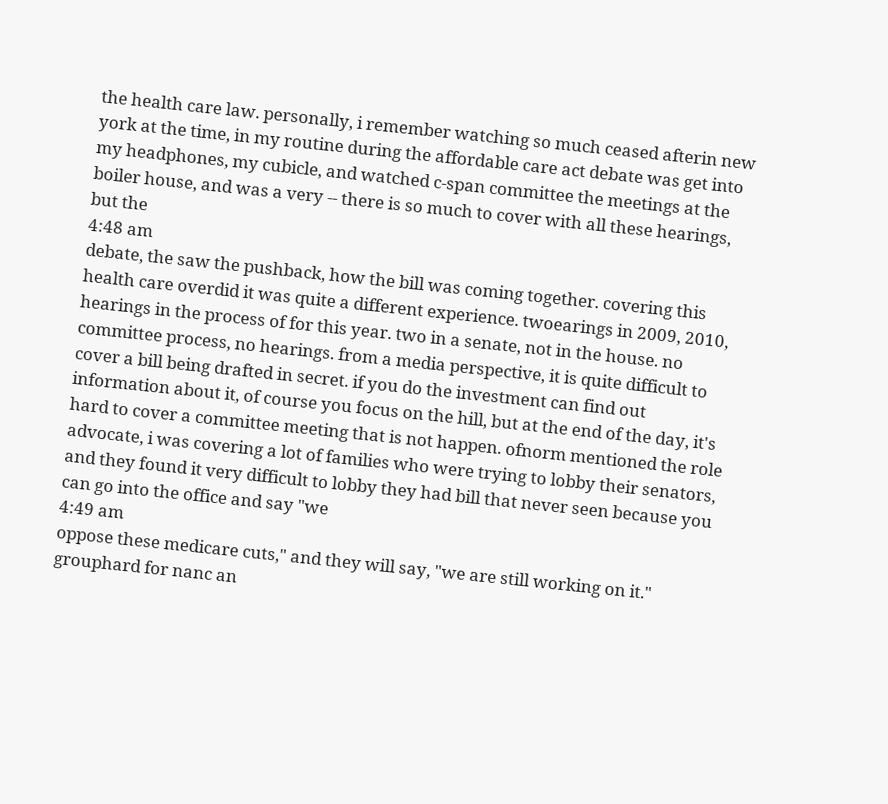the health care law. personally, i remember watching so much ceased afterin new york at the time, in my routine during the affordable care act debate was get into my headphones, my cubicle, and watched c-span committee the meetings at the boiler house, and was a very -- there is so much to cover with all these hearings, but the
4:48 am
debate, the saw the pushback, how the bill was coming together. covering this health care overdid it was quite a different experience. twoearings in 2009, 2010, hearings in the process of for this year. two in a senate, not in the house. no committee process, no hearings. from a media perspective, it is quite difficult to cover a bill being drafted in secret. if you do the investment can find out information about it, of course you focus on the hill, but at the end of the day, it's hard to cover a committee meeting that is not happen. ofnorm mentioned the role advocate, i was covering a lot of families who were trying to lobby their senators, and they found it very difficult to lobby they had bill that never seen because you can go into the office and say "we
4:49 am
oppose these medicare cuts," and they will say, "we are still working on it." grouphard for nanc an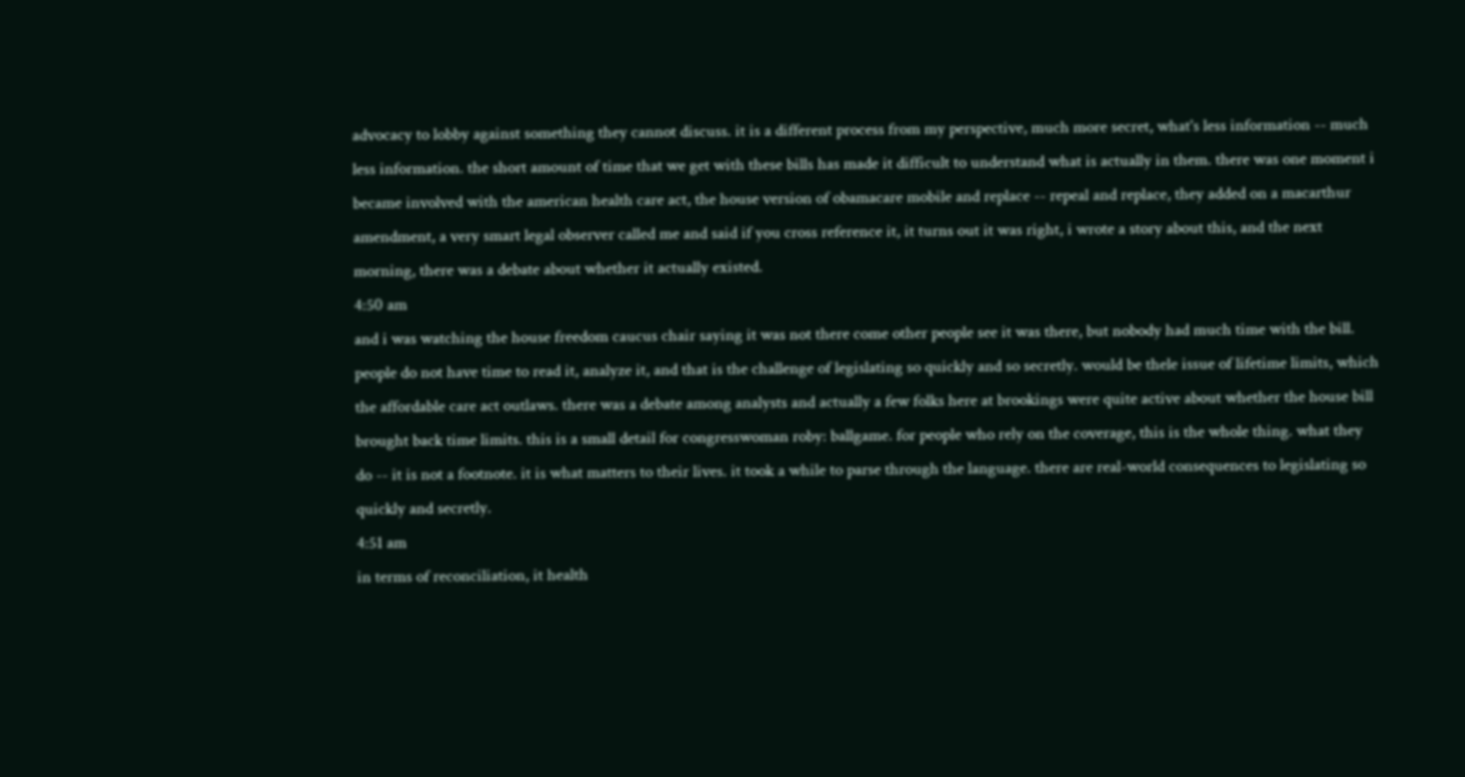advocacy to lobby against something they cannot discuss. it is a different process from my perspective, much more secret, what's less information -- much less information. the short amount of time that we get with these bills has made it difficult to understand what is actually in them. there was one moment i became involved with the american health care act, the house version of obamacare mobile and replace -- repeal and replace, they added on a macarthur amendment, a very smart legal observer called me and said if you cross reference it, it turns out it was right, i wrote a story about this, and the next morning, there was a debate about whether it actually existed.
4:50 am
and i was watching the house freedom caucus chair saying it was not there come other people see it was there, but nobody had much time with the bill. people do not have time to read it, analyze it, and that is the challenge of legislating so quickly and so secretly. would be thele issue of lifetime limits, which the affordable care act outlaws. there was a debate among analysts and actually a few folks here at brookings were quite active about whether the house bill brought back time limits. this is a small detail for congresswoman roby: ballgame. for people who rely on the coverage, this is the whole thing. what they do -- it is not a footnote. it is what matters to their lives. it took a while to parse through the language. there are real-world consequences to legislating so quickly and secretly.
4:51 am
in terms of reconciliation, it health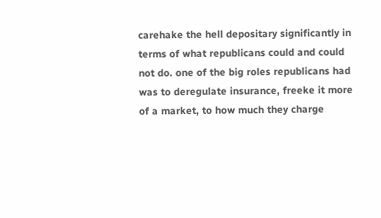carehake the hell depositary significantly in terms of what republicans could and could not do. one of the big roles republicans had was to deregulate insurance, freeke it more of a market, to how much they charge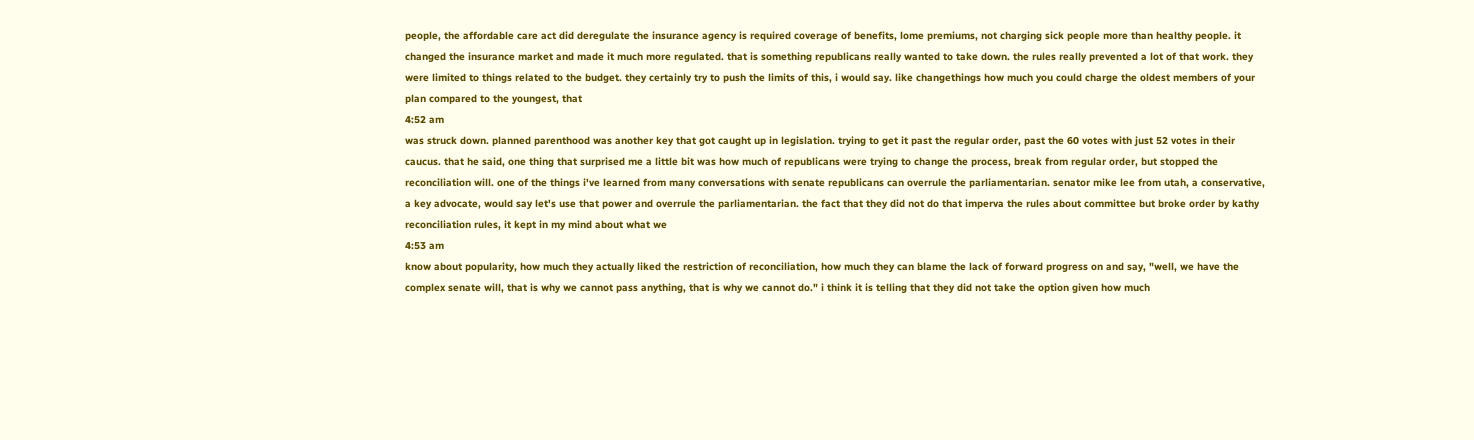people, the affordable care act did deregulate the insurance agency is required coverage of benefits, lome premiums, not charging sick people more than healthy people. it changed the insurance market and made it much more regulated. that is something republicans really wanted to take down. the rules really prevented a lot of that work. they were limited to things related to the budget. they certainly try to push the limits of this, i would say. like changethings how much you could charge the oldest members of your plan compared to the youngest, that
4:52 am
was struck down. planned parenthood was another key that got caught up in legislation. trying to get it past the regular order, past the 60 votes with just 52 votes in their caucus. that he said, one thing that surprised me a little bit was how much of republicans were trying to change the process, break from regular order, but stopped the reconciliation will. one of the things i've learned from many conversations with senate republicans can overrule the parliamentarian. senator mike lee from utah, a conservative, a key advocate, would say let's use that power and overrule the parliamentarian. the fact that they did not do that imperva the rules about committee but broke order by kathy reconciliation rules, it kept in my mind about what we
4:53 am
know about popularity, how much they actually liked the restriction of reconciliation, how much they can blame the lack of forward progress on and say, "well, we have the complex senate will, that is why we cannot pass anything, that is why we cannot do." i think it is telling that they did not take the option given how much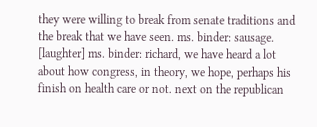they were willing to break from senate traditions and the break that we have seen. ms. binder: sausage. [laughter] ms. binder: richard, we have heard a lot about how congress, in theory, we hope, perhaps his finish on health care or not. next on the republican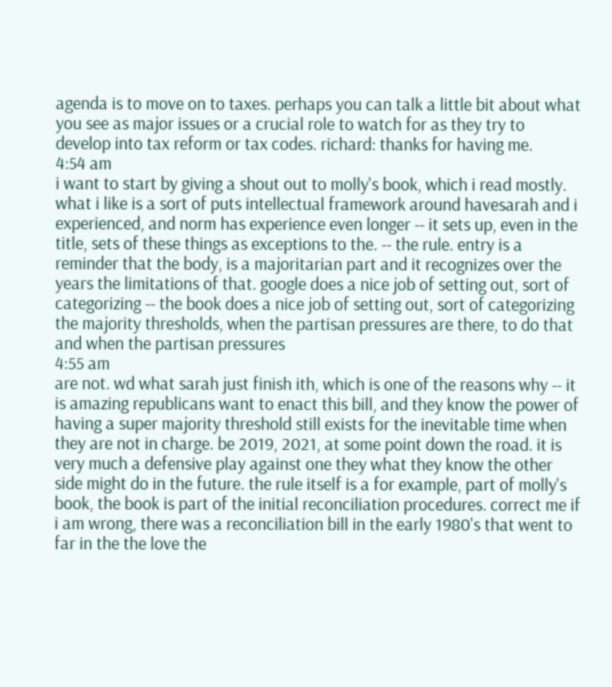agenda is to move on to taxes. perhaps you can talk a little bit about what you see as major issues or a crucial role to watch for as they try to develop into tax reform or tax codes. richard: thanks for having me.
4:54 am
i want to start by giving a shout out to molly's book, which i read mostly. what i like is a sort of puts intellectual framework around havesarah and i experienced, and norm has experience even longer -- it sets up, even in the title, sets of these things as exceptions to the. -- the rule. entry is a reminder that the body, is a majoritarian part and it recognizes over the years the limitations of that. google does a nice job of setting out, sort of categorizing -- the book does a nice job of setting out, sort of categorizing the majority thresholds, when the partisan pressures are there, to do that and when the partisan pressures
4:55 am
are not. wd what sarah just finish ith, which is one of the reasons why -- it is amazing republicans want to enact this bill, and they know the power of having a super majority threshold still exists for the inevitable time when they are not in charge. be 2019, 2021, at some point down the road. it is very much a defensive play against one they what they know the other side might do in the future. the rule itself is a for example, part of molly's book, the book is part of the initial reconciliation procedures. correct me if i am wrong, there was a reconciliation bill in the early 1980's that went to far in the the love the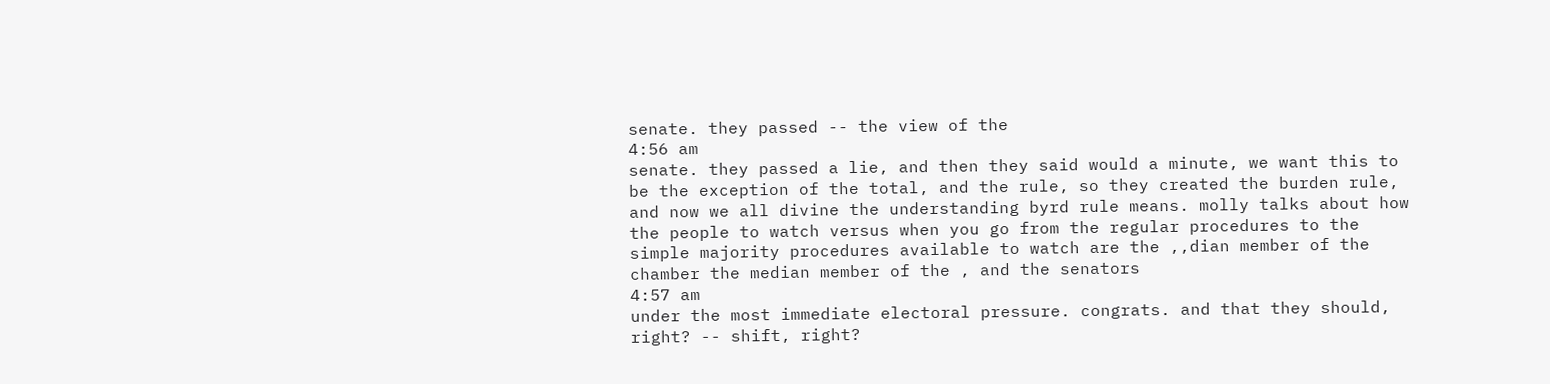senate. they passed -- the view of the
4:56 am
senate. they passed a lie, and then they said would a minute, we want this to be the exception of the total, and the rule, so they created the burden rule, and now we all divine the understanding byrd rule means. molly talks about how the people to watch versus when you go from the regular procedures to the simple majority procedures available to watch are the ,,dian member of the chamber the median member of the , and the senators
4:57 am
under the most immediate electoral pressure. congrats. and that they should, right? -- shift, right?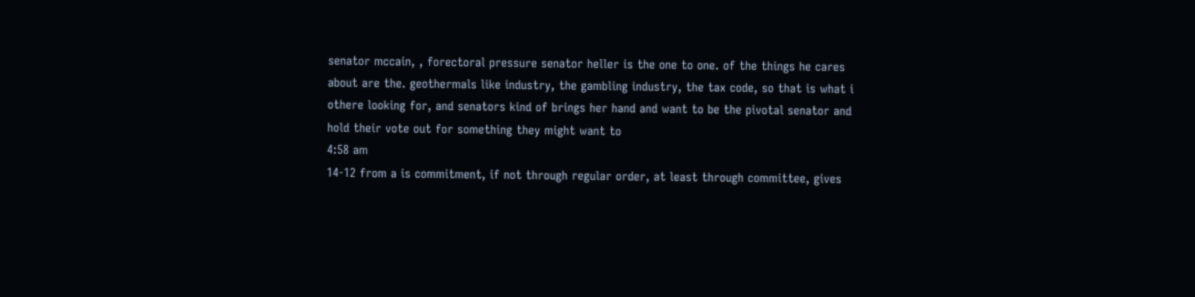senator mccain, , forectoral pressure senator heller is the one to one. of the things he cares about are the. geothermals like industry, the gambling industry, the tax code, so that is what i othere looking for, and senators kind of brings her hand and want to be the pivotal senator and hold their vote out for something they might want to
4:58 am
14-12 from a is commitment, if not through regular order, at least through committee, gives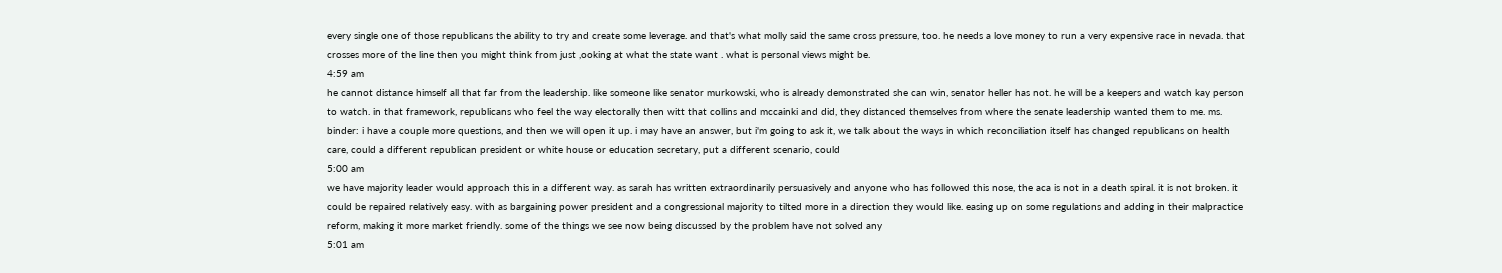every single one of those republicans the ability to try and create some leverage. and that's what molly said the same cross pressure, too. he needs a love money to run a very expensive race in nevada. that crosses more of the line then you might think from just ,ooking at what the state want . what is personal views might be.
4:59 am
he cannot distance himself all that far from the leadership. like someone like senator murkowski, who is already demonstrated she can win, senator heller has not. he will be a keepers and watch kay person to watch. in that framework, republicans who feel the way electorally then witt that collins and mccainki and did, they distanced themselves from where the senate leadership wanted them to me. ms. binder: i have a couple more questions, and then we will open it up. i may have an answer, but i'm going to ask it, we talk about the ways in which reconciliation itself has changed republicans on health care, could a different republican president or white house or education secretary, put a different scenario, could
5:00 am
we have majority leader would approach this in a different way. as sarah has written extraordinarily persuasively and anyone who has followed this nose, the aca is not in a death spiral. it is not broken. it could be repaired relatively easy. with as bargaining power president and a congressional majority to tilted more in a direction they would like. easing up on some regulations and adding in their malpractice reform, making it more market friendly. some of the things we see now being discussed by the problem have not solved any
5:01 am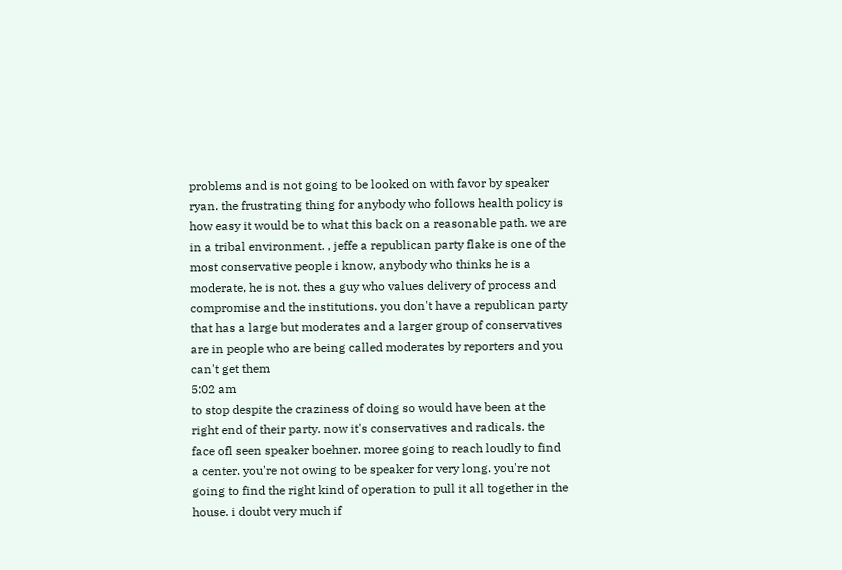problems and is not going to be looked on with favor by speaker ryan. the frustrating thing for anybody who follows health policy is how easy it would be to what this back on a reasonable path. we are in a tribal environment. , jeffe a republican party flake is one of the most conservative people i know, anybody who thinks he is a moderate, he is not. thes a guy who values delivery of process and compromise and the institutions. you don't have a republican party that has a large but moderates and a larger group of conservatives are in people who are being called moderates by reporters and you can't get them
5:02 am
to stop despite the craziness of doing so would have been at the right end of their party. now it's conservatives and radicals. the face ofl seen speaker boehner. moree going to reach loudly to find a center. you're not owing to be speaker for very long. you're not going to find the right kind of operation to pull it all together in the house. i doubt very much if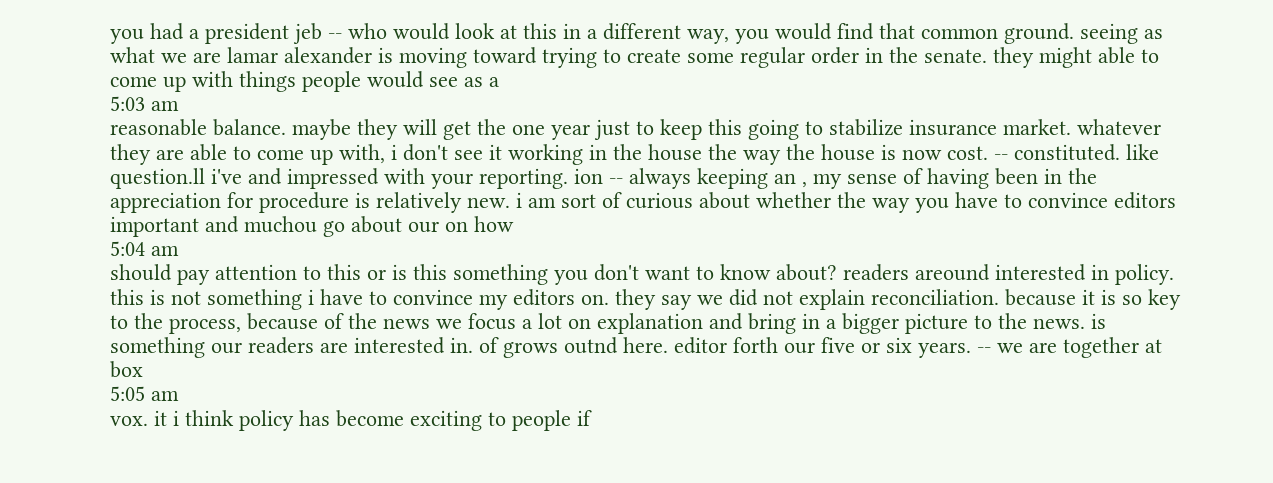you had a president jeb -- who would look at this in a different way, you would find that common ground. seeing as what we are lamar alexander is moving toward trying to create some regular order in the senate. they might able to come up with things people would see as a
5:03 am
reasonable balance. maybe they will get the one year just to keep this going to stabilize insurance market. whatever they are able to come up with, i don't see it working in the house the way the house is now cost. -- constituted. like question.ll i've and impressed with your reporting. ion -- always keeping an , my sense of having been in the appreciation for procedure is relatively new. i am sort of curious about whether the way you have to convince editors important and muchou go about our on how
5:04 am
should pay attention to this or is this something you don't want to know about? readers areound interested in policy. this is not something i have to convince my editors on. they say we did not explain reconciliation. because it is so key to the process, because of the news we focus a lot on explanation and bring in a bigger picture to the news. is something our readers are interested in. of grows outnd here. editor forth our five or six years. -- we are together at box
5:05 am
vox. it i think policy has become exciting to people if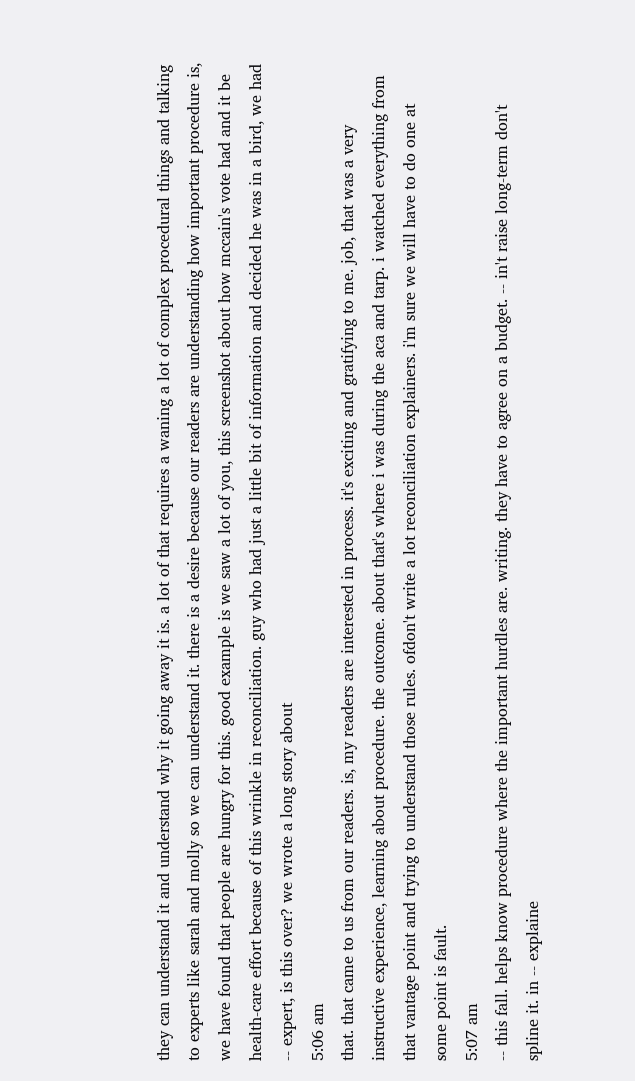they can understand it and understand why it going away it is. a lot of that requires a waning a lot of complex procedural things and talking to experts like sarah and molly so we can understand it. there is a desire because our readers are understanding how important procedure is, we have found that people are hungry for this. good example is we saw a lot of you, this screenshot about how mccain's vote had and it be health-care effort because of this wrinkle in reconciliation. guy who had just a little bit of information and decided he was in a bird, we had -- expert, is this over? we wrote a long story about
5:06 am
that. that came to us from our readers. is, my readers are interested in process. it's exciting and gratifying to me. job, that was a very instructive experience, learning about procedure. the outcome. about that's where i was during the aca and tarp. i watched everything from that vantage point and trying to understand those rules. ofdon't write a lot reconciliation explainers. i'm sure we will have to do one at some point is fault.
5:07 am
-- this fall. helps know procedure where the important hurdles are. writing. they have to agree on a budget. -- in't raise long-term don't spline it. in -- explaine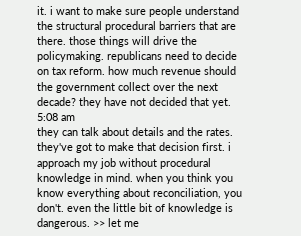it. i want to make sure people understand the structural procedural barriers that are there. those things will drive the policymaking. republicans need to decide on tax reform. how much revenue should the government collect over the next decade? they have not decided that yet.
5:08 am
they can talk about details and the rates. they've got to make that decision first. i approach my job without procedural knowledge in mind. when you think you know everything about reconciliation, you don't. even the little bit of knowledge is dangerous. >> let me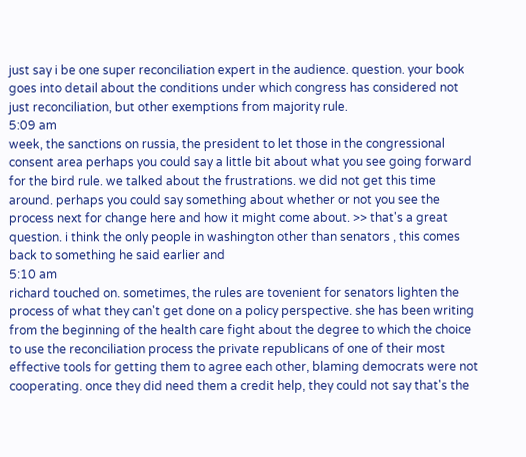just say i be one super reconciliation expert in the audience. question. your book goes into detail about the conditions under which congress has considered not just reconciliation, but other exemptions from majority rule.
5:09 am
week, the sanctions on russia, the president to let those in the congressional consent area perhaps you could say a little bit about what you see going forward for the bird rule. we talked about the frustrations. we did not get this time around. perhaps you could say something about whether or not you see the process next for change here and how it might come about. >> that's a great question. i think the only people in washington other than senators , this comes back to something he said earlier and
5:10 am
richard touched on. sometimes, the rules are tovenient for senators lighten the process of what they can't get done on a policy perspective. she has been writing from the beginning of the health care fight about the degree to which the choice to use the reconciliation process the private republicans of one of their most effective tools for getting them to agree each other, blaming democrats were not cooperating. once they did need them a credit help, they could not say that's the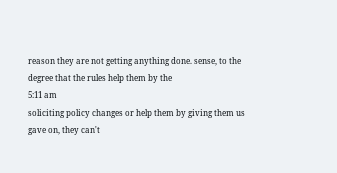reason they are not getting anything done. sense, to the degree that the rules help them by the
5:11 am
soliciting policy changes or help them by giving them us gave on, they can't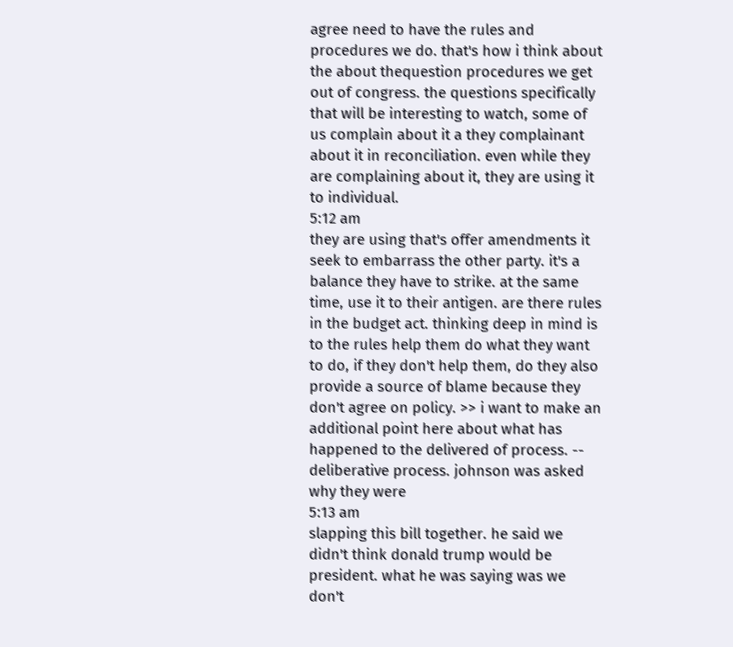agree need to have the rules and procedures we do. that's how i think about the about thequestion procedures we get out of congress. the questions specifically that will be interesting to watch, some of us complain about it a they complainant about it in reconciliation. even while they are complaining about it, they are using it to individual.
5:12 am
they are using that's offer amendments it seek to embarrass the other party. it's a balance they have to strike. at the same time, use it to their antigen. are there rules in the budget act. thinking deep in mind is to the rules help them do what they want to do, if they don't help them, do they also provide a source of blame because they don't agree on policy. >> i want to make an additional point here about what has happened to the delivered of process. -- deliberative process. johnson was asked why they were
5:13 am
slapping this bill together. he said we didn't think donald trump would be president. what he was saying was we don't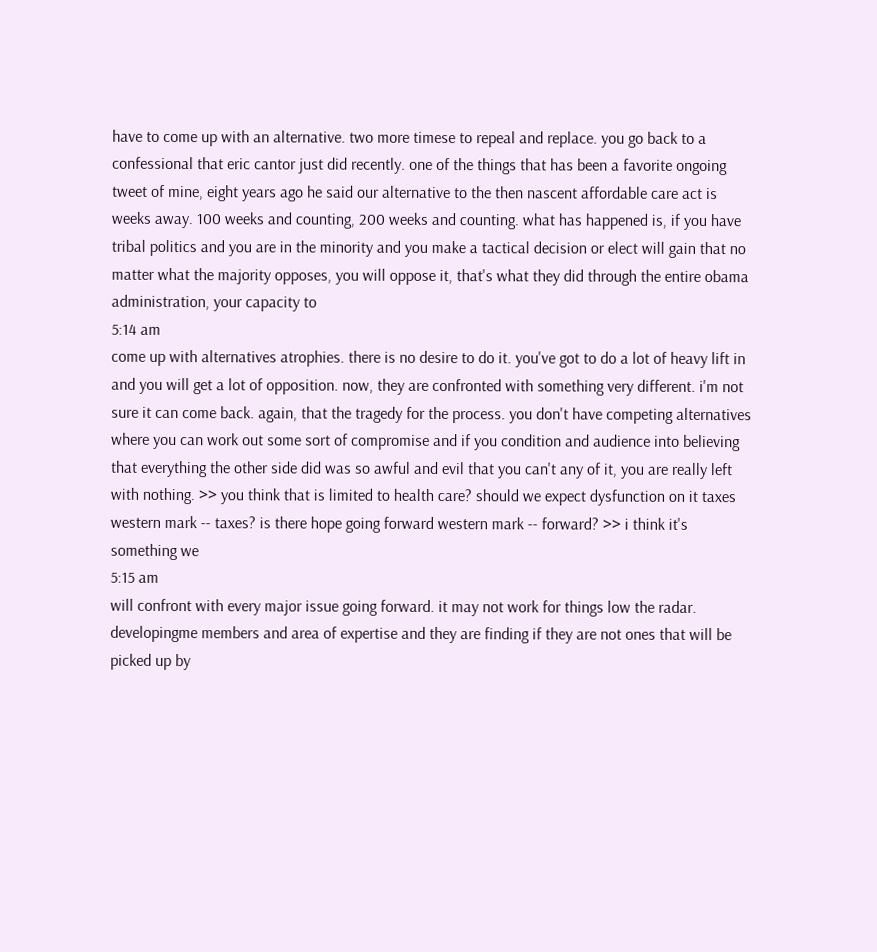have to come up with an alternative. two more timese to repeal and replace. you go back to a confessional that eric cantor just did recently. one of the things that has been a favorite ongoing tweet of mine, eight years ago he said our alternative to the then nascent affordable care act is weeks away. 100 weeks and counting, 200 weeks and counting. what has happened is, if you have tribal politics and you are in the minority and you make a tactical decision or elect will gain that no matter what the majority opposes, you will oppose it, that's what they did through the entire obama administration, your capacity to
5:14 am
come up with alternatives atrophies. there is no desire to do it. you've got to do a lot of heavy lift in and you will get a lot of opposition. now, they are confronted with something very different. i'm not sure it can come back. again, that the tragedy for the process. you don't have competing alternatives where you can work out some sort of compromise and if you condition and audience into believing that everything the other side did was so awful and evil that you can't any of it, you are really left with nothing. >> you think that is limited to health care? should we expect dysfunction on it taxes western mark -- taxes? is there hope going forward western mark -- forward? >> i think it's something we
5:15 am
will confront with every major issue going forward. it may not work for things low the radar. developingme members and area of expertise and they are finding if they are not ones that will be picked up by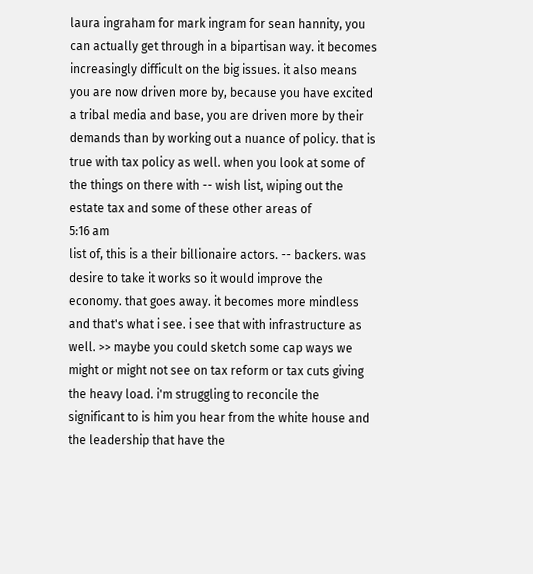laura ingraham for mark ingram for sean hannity, you can actually get through in a bipartisan way. it becomes increasingly difficult on the big issues. it also means you are now driven more by, because you have excited a tribal media and base, you are driven more by their demands than by working out a nuance of policy. that is true with tax policy as well. when you look at some of the things on there with -- wish list, wiping out the estate tax and some of these other areas of
5:16 am
list of, this is a their billionaire actors. -- backers. was desire to take it works so it would improve the economy. that goes away. it becomes more mindless and that's what i see. i see that with infrastructure as well. >> maybe you could sketch some cap ways we might or might not see on tax reform or tax cuts giving the heavy load. i'm struggling to reconcile the significant to is him you hear from the white house and the leadership that have the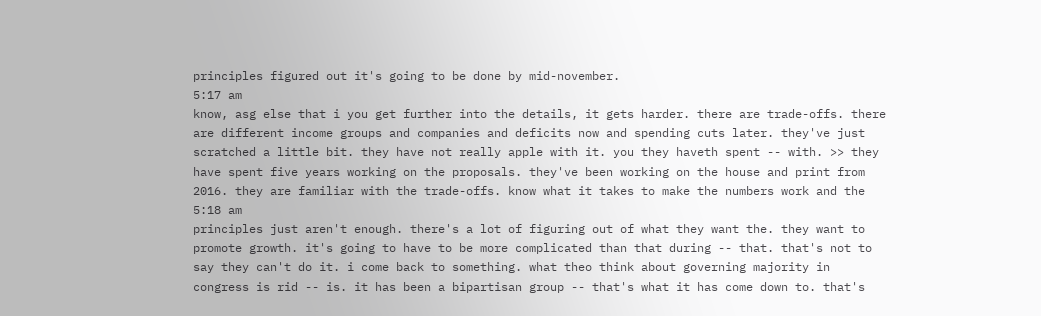principles figured out it's going to be done by mid-november.
5:17 am
know, asg else that i you get further into the details, it gets harder. there are trade-offs. there are different income groups and companies and deficits now and spending cuts later. they've just scratched a little bit. they have not really apple with it. you they haveth spent -- with. >> they have spent five years working on the proposals. they've been working on the house and print from 2016. they are familiar with the trade-offs. know what it takes to make the numbers work and the
5:18 am
principles just aren't enough. there's a lot of figuring out of what they want the. they want to promote growth. it's going to have to be more complicated than that during -- that. that's not to say they can't do it. i come back to something. what theo think about governing majority in congress is rid -- is. it has been a bipartisan group -- that's what it has come down to. that's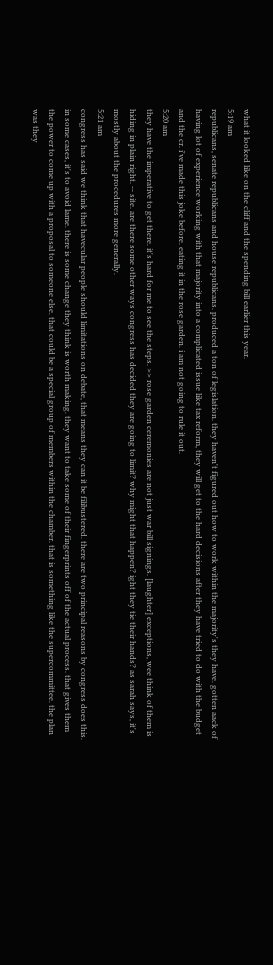what it looked like on the cliff and the spending bill earlier this year.
5:19 am
republicans, senate republicans and house republicans. produced a ton of legislation. they haven't figured out how to work within the majority's they have. gotten aack of having lot of experience working with that majority into a complicated issue like tax reform, they will get to the hard decisions after they have tried to do with the budget and the cr. i've made this joke before. eating it in the rose garden. i am not going to rule it out.
5:20 am
they have the imperative to get there. it's hard for me to see the steps. >> rose garden ceremonies are not just war bill signings. [laughter] exceptions, wee think of them is hiding in plain right. -- site. are there some other ways congress has decided they are going to limit? why might that happen? ight they tie their hands? as sarah says, it's mostly about the procedures more generally.
5:21 am
congress has said we think that havecular people should limitations on debate, that means they can it be filibustered. there are two principal reasons by congress does this. in some cases, it's to avoid lame. there is some change they think is worth making. they want to take some of their fingerprints off of the actual process. that gives them the power to come up with a proposal to someone else. that could be a special group of members within the chamber. that is something like the supercommittee. the plan was they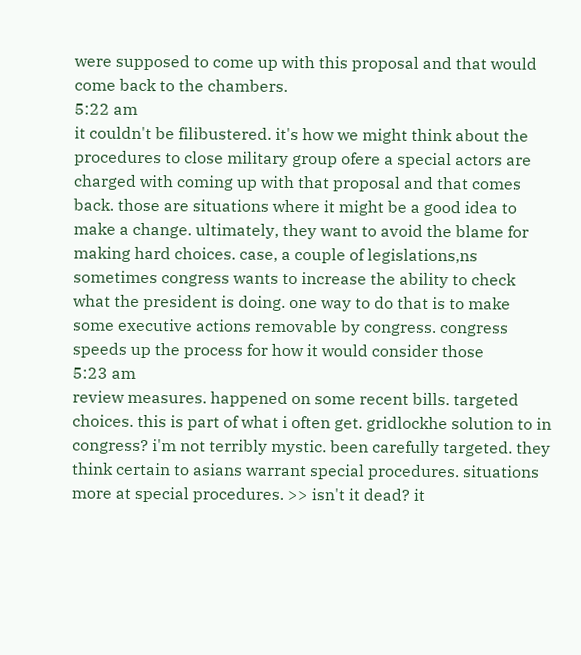were supposed to come up with this proposal and that would come back to the chambers.
5:22 am
it couldn't be filibustered. it's how we might think about the procedures to close military group ofere a special actors are charged with coming up with that proposal and that comes back. those are situations where it might be a good idea to make a change. ultimately, they want to avoid the blame for making hard choices. case, a couple of legislations,ns sometimes congress wants to increase the ability to check what the president is doing. one way to do that is to make some executive actions removable by congress. congress speeds up the process for how it would consider those
5:23 am
review measures. happened on some recent bills. targeted choices. this is part of what i often get. gridlockhe solution to in congress? i'm not terribly mystic. been carefully targeted. they think certain to asians warrant special procedures. situations more at special procedures. >> isn't it dead? it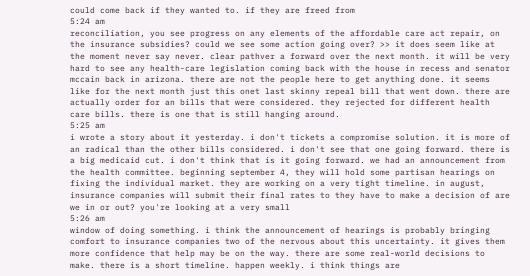could come back if they wanted to. if they are freed from
5:24 am
reconciliation, you see progress on any elements of the affordable care act repair, on the insurance subsidies? could we see some action going over? >> it does seem like at the moment never say never. clear pathver a forward over the next month. it will be very hard to see any health-care legislation coming back with the house in recess and senator mccain back in arizona. there are not the people here to get anything done. it seems like for the next month just this onet last skinny repeal bill that went down. there are actually order for an bills that were considered. they rejected for different health care bills. there is one that is still hanging around.
5:25 am
i wrote a story about it yesterday. i don't tickets a compromise solution. it is more of an radical than the other bills considered. i don't see that one going forward. there is a big medicaid cut. i don't think that is it going forward. we had an announcement from the health committee. beginning september 4, they will hold some partisan hearings on fixing the individual market. they are working on a very tight timeline. in august, insurance companies will submit their final rates to they have to make a decision of are we in or out? you're looking at a very small
5:26 am
window of doing something. i think the announcement of hearings is probably bringing comfort to insurance companies two of the nervous about this uncertainty. it gives them more confidence that help may be on the way. there are some real-world decisions to make. there is a short timeline. happen weekly. i think things are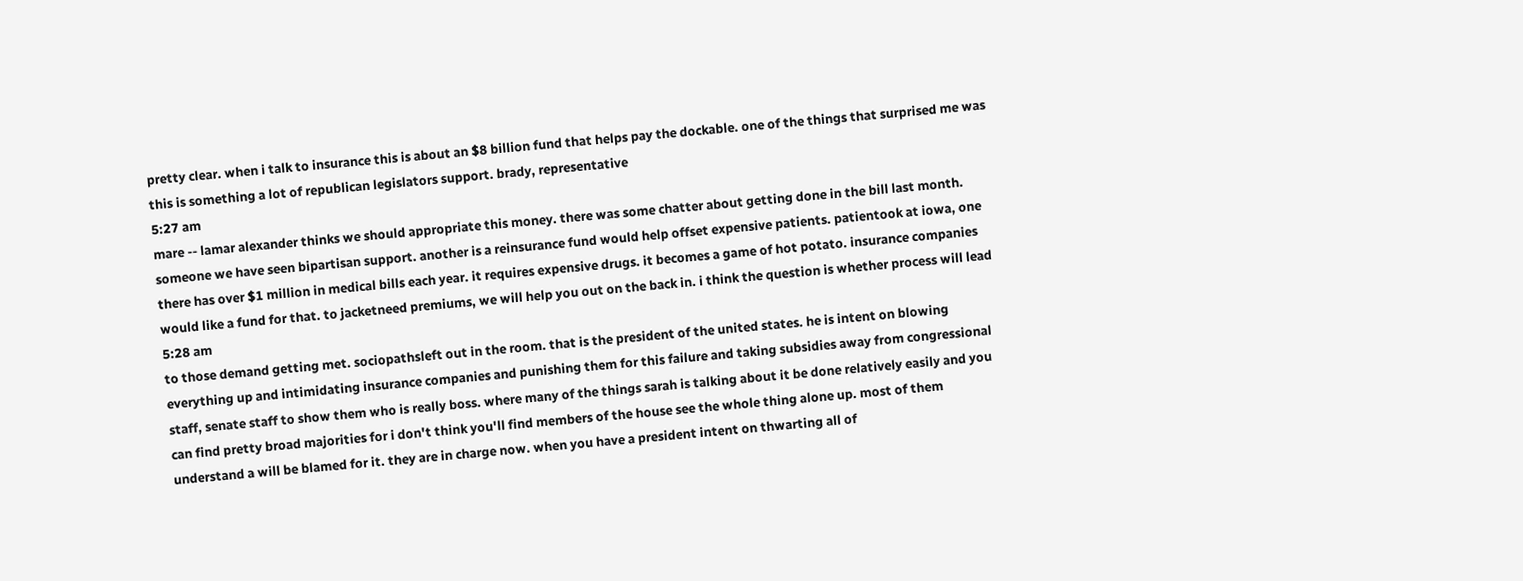pretty clear. when i talk to insurance this is about an $8 billion fund that helps pay the dockable. one of the things that surprised me was this is something a lot of republican legislators support. brady, representative
5:27 am
mare -- lamar alexander thinks we should appropriate this money. there was some chatter about getting done in the bill last month. someone we have seen bipartisan support. another is a reinsurance fund would help offset expensive patients. patientook at iowa, one there has over $1 million in medical bills each year. it requires expensive drugs. it becomes a game of hot potato. insurance companies would like a fund for that. to jacketneed premiums, we will help you out on the back in. i think the question is whether process will lead
5:28 am
to those demand getting met. sociopathsleft out in the room. that is the president of the united states. he is intent on blowing everything up and intimidating insurance companies and punishing them for this failure and taking subsidies away from congressional staff, senate staff to show them who is really boss. where many of the things sarah is talking about it be done relatively easily and you can find pretty broad majorities for i don't think you'll find members of the house see the whole thing alone up. most of them understand a will be blamed for it. they are in charge now. when you have a president intent on thwarting all of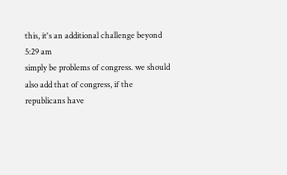this, it's an additional challenge beyond
5:29 am
simply be problems of congress. we should also add that of congress, if the republicans have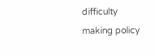difficulty making policy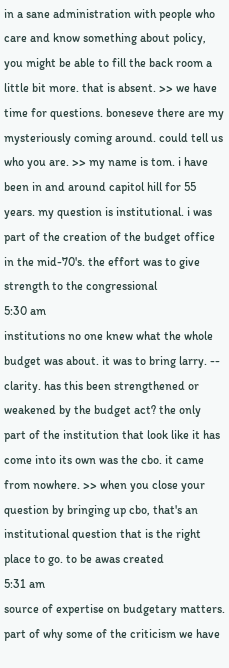in a sane administration with people who care and know something about policy, you might be able to fill the back room a little bit more. that is absent. >> we have time for questions. boneseve there are my mysteriously coming around. could tell us who you are. >> my name is tom. i have been in and around capitol hill for 55 years. my question is institutional. i was part of the creation of the budget office in the mid-70's. the effort was to give strength to the congressional
5:30 am
institutions no one knew what the whole budget was about. it was to bring larry. -- clarity. has this been strengthened or weakened by the budget act? the only part of the institution that look like it has come into its own was the cbo. it came from nowhere. >> when you close your question by bringing up cbo, that's an institutional question that is the right place to go. to be awas created
5:31 am
source of expertise on budgetary matters. part of why some of the criticism we have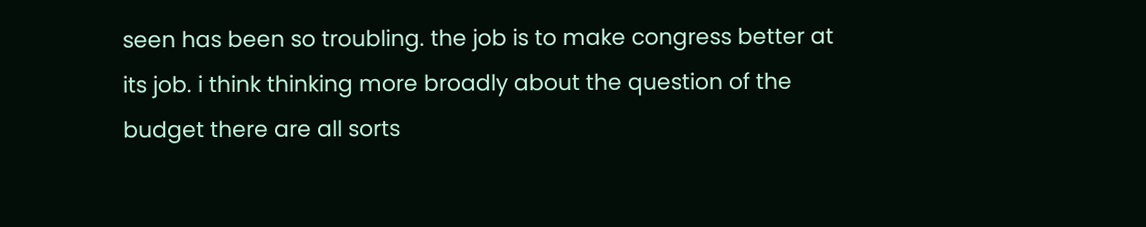seen has been so troubling. the job is to make congress better at its job. i think thinking more broadly about the question of the budget there are all sorts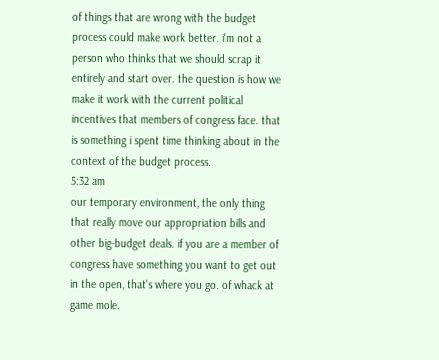of things that are wrong with the budget process could make work better. i'm not a person who thinks that we should scrap it entirely and start over. the question is how we make it work with the current political incentives that members of congress face. that is something i spent time thinking about in the context of the budget process.
5:32 am
our temporary environment, the only thing that really move our appropriation bills and other big-budget deals. if you are a member of congress have something you want to get out in the open, that's where you go. of whack at game mole.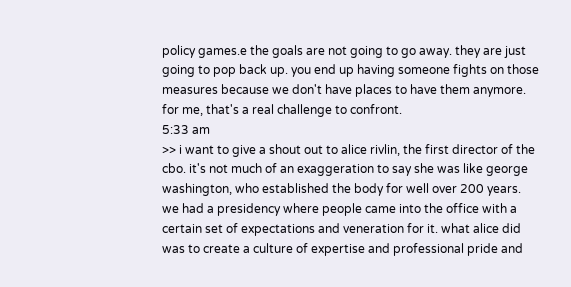policy games.e the goals are not going to go away. they are just going to pop back up. you end up having someone fights on those measures because we don't have places to have them anymore. for me, that's a real challenge to confront.
5:33 am
>> i want to give a shout out to alice rivlin, the first director of the cbo. it's not much of an exaggeration to say she was like george washington, who established the body for well over 200 years. we had a presidency where people came into the office with a certain set of expectations and veneration for it. what alice did was to create a culture of expertise and professional pride and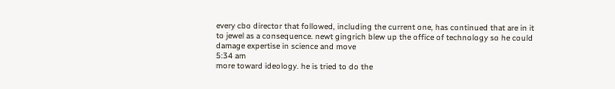every cbo director that followed, including the current one, has continued that are in it to jewel as a consequence. newt gingrich blew up the office of technology so he could damage expertise in science and move
5:34 am
more toward ideology. he is tried to do the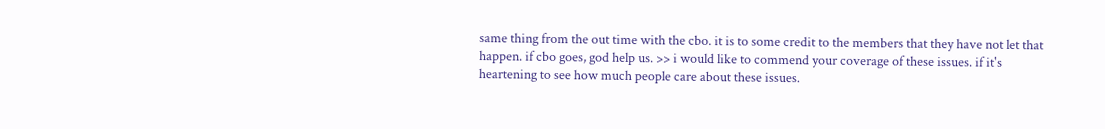same thing from the out time with the cbo. it is to some credit to the members that they have not let that happen. if cbo goes, god help us. >> i would like to commend your coverage of these issues. if it's heartening to see how much people care about these issues.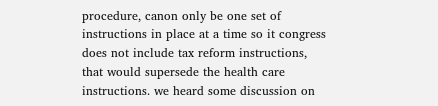procedure, canon only be one set of instructions in place at a time so it congress does not include tax reform instructions, that would supersede the health care instructions. we heard some discussion on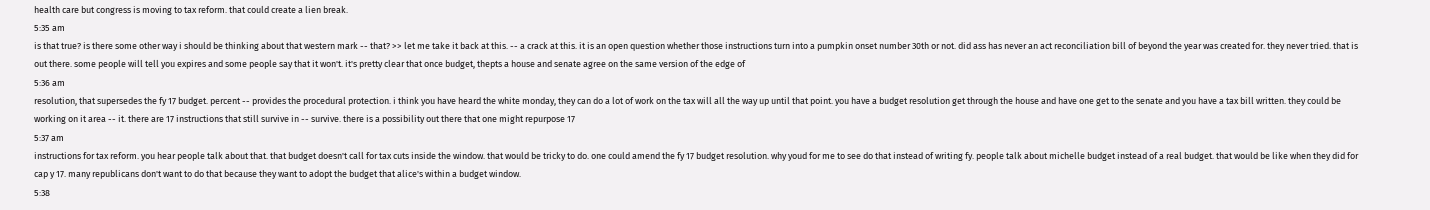health care but congress is moving to tax reform. that could create a lien break.
5:35 am
is that true? is there some other way i should be thinking about that western mark -- that? >> let me take it back at this. -- a crack at this. it is an open question whether those instructions turn into a pumpkin onset number 30th or not. did ass has never an act reconciliation bill of beyond the year was created for. they never tried. that is out there. some people will tell you expires and some people say that it won't. it's pretty clear that once budget, thepts a house and senate agree on the same version of the edge of
5:36 am
resolution, that supersedes the fy 17 budget. percent -- provides the procedural protection. i think you have heard the white monday, they can do a lot of work on the tax will all the way up until that point. you have a budget resolution get through the house and have one get to the senate and you have a tax bill written. they could be working on it area -- it. there are 17 instructions that still survive in -- survive. there is a possibility out there that one might repurpose 17
5:37 am
instructions for tax reform. you hear people talk about that. that budget doesn't call for tax cuts inside the window. that would be tricky to do. one could amend the fy 17 budget resolution. why youd for me to see do that instead of writing fy. people talk about michelle budget instead of a real budget. that would be like when they did for cap y 17. many republicans don't want to do that because they want to adopt the budget that alice's within a budget window.
5:38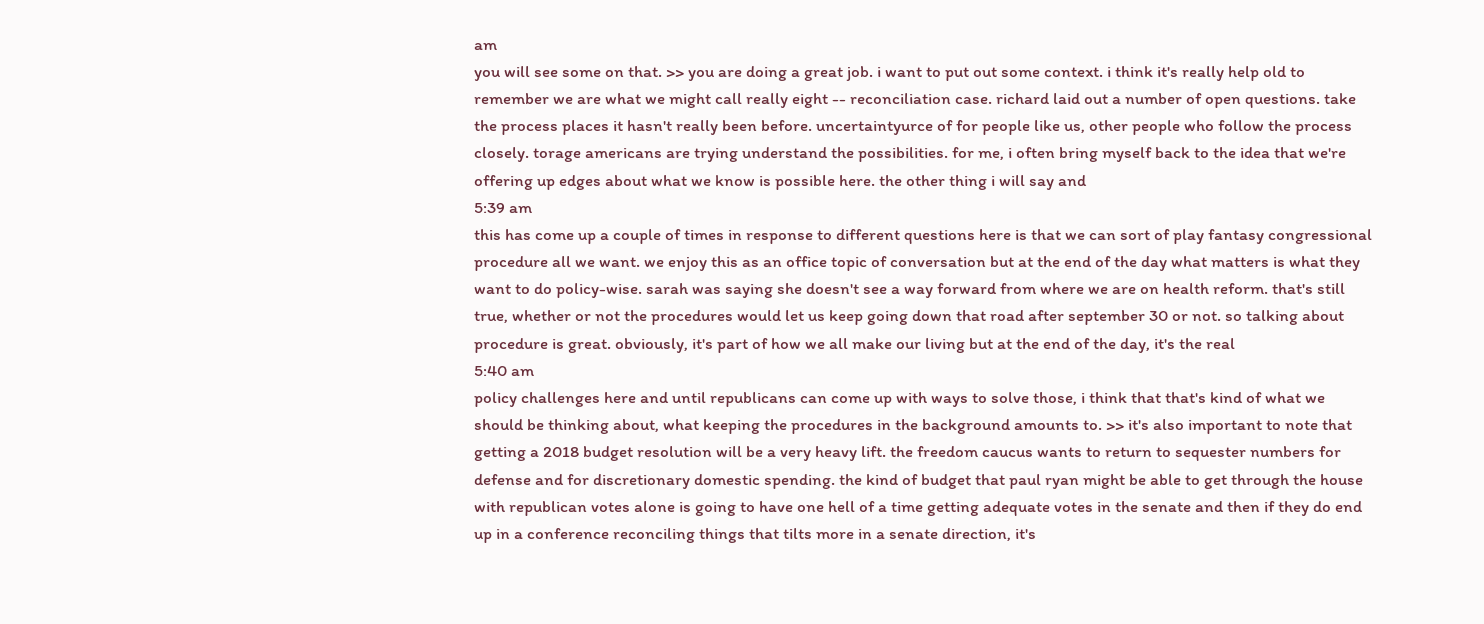am
you will see some on that. >> you are doing a great job. i want to put out some context. i think it's really help old to remember we are what we might call really eight -- reconciliation case. richard laid out a number of open questions. take the process places it hasn't really been before. uncertaintyurce of for people like us, other people who follow the process closely. torage americans are trying understand the possibilities. for me, i often bring myself back to the idea that we're offering up edges about what we know is possible here. the other thing i will say and
5:39 am
this has come up a couple of times in response to different questions here is that we can sort of play fantasy congressional procedure all we want. we enjoy this as an office topic of conversation but at the end of the day what matters is what they want to do policy-wise. sarah was saying she doesn't see a way forward from where we are on health reform. that's still true, whether or not the procedures would let us keep going down that road after september 30 or not. so talking about procedure is great. obviously, it's part of how we all make our living but at the end of the day, it's the real
5:40 am
policy challenges here and until republicans can come up with ways to solve those, i think that that's kind of what we should be thinking about, what keeping the procedures in the background amounts to. >> it's also important to note that getting a 2018 budget resolution will be a very heavy lift. the freedom caucus wants to return to sequester numbers for defense and for discretionary domestic spending. the kind of budget that paul ryan might be able to get through the house with republican votes alone is going to have one hell of a time getting adequate votes in the senate and then if they do end up in a conference reconciling things that tilts more in a senate direction, it's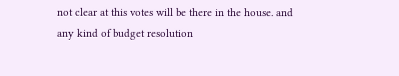not clear at this votes will be there in the house. and any kind of budget resolution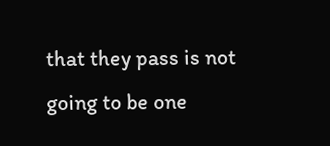that they pass is not going to be one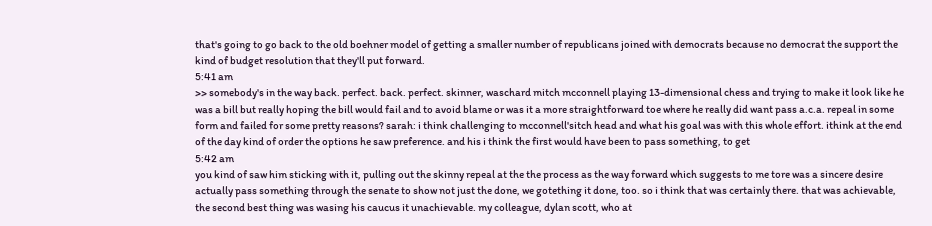that's going to go back to the old boehner model of getting a smaller number of republicans joined with democrats because no democrat the support the kind of budget resolution that they'll put forward.
5:41 am
>> somebody's in the way back. perfect. back. perfect. skinner, waschard mitch mcconnell playing 13-dimensional chess and trying to make it look like he was a bill but really hoping the bill would fail and to avoid blame or was it a more straightforward toe where he really did want pass a.c.a. repeal in some form and failed for some pretty reasons? sarah: i think challenging to mcconnell'sitch head and what his goal was with this whole effort. ithink at the end of the day kind of order the options he saw preference. and his i think the first would have been to pass something, to get
5:42 am
you kind of saw him sticking with it, pulling out the skinny repeal at the the process as the way forward which suggests to me tore was a sincere desire actually pass something through the senate to show not just the done, we gotething it done, too. so i think that was certainly there. that was achievable, the second best thing was wasing his caucus it unachievable. my colleague, dylan scott, who at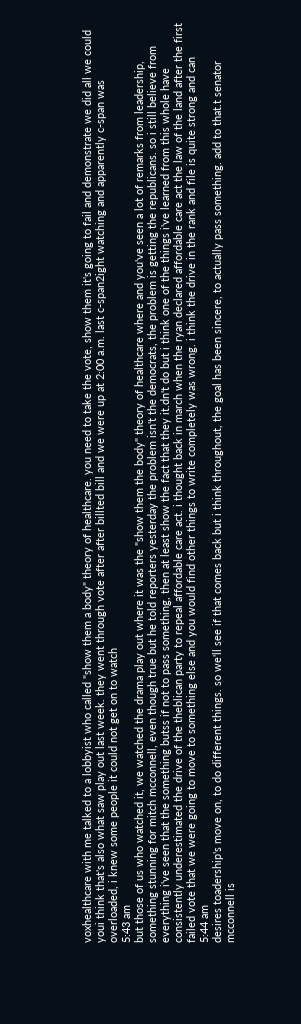voxhealthcare with me talked to a lobbyist who called "show them a body" theory of healthcare. you need to take the vote, show them it's going to fail and demonstrate we did all we could youi think that's also what saw play out last week. they went through vote after after billted bill and we were up at 2:00 a.m. last c-span2ight watching and apparently c-span was overloaded, i knew some people it could not get on to watch
5:43 am
but those of us who watched it, we watched the drama play out where it was the "show them the body" theory of healthcare where and you've seen a lot of remarks from leadership, something stunning for mitch mcconnell, even though true but he told reporters yesterday the problem isn't the democrats, the problem is getting the republicans. so i still believe from everything i've seen that the something butss if not to pass something, then at least show the fact that they it.dn't do but i think one of the things i've learned from this whole have consistently underestimated the drive of the theblican party to repeal affordable care act. i thought back in march when the ryan declared affordable care act the law of the land after the first failed vote that we were going to move to something else and you would find other things to write completely was wrong. i think the drive in the rank and file is quite strong and can
5:44 am
desires toadership's move on, to do different things. so we'll see if that comes back but i think throughout, the goal has been sincere, to actually pass something. add to that.t senator mcconnell is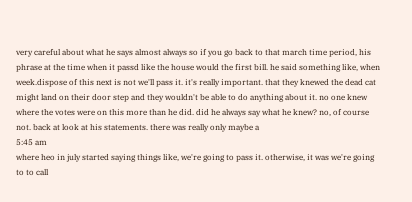very careful about what he says almost always so if you go back to that march time period, his phrase at the time when it passd like the house would the first bill. he said something like, when week.dispose of this next is not we'll pass it. it's really important. that they knewed the dead cat might land on their door step and they wouldn't be able to do anything about it. no one knew where the votes were on this more than he did. did he always say what he knew? no, of course not. back at look at his statements. there was really only maybe a
5:45 am
where heo in july started saying things like, we're going to pass it. otherwise, it was we're going to to call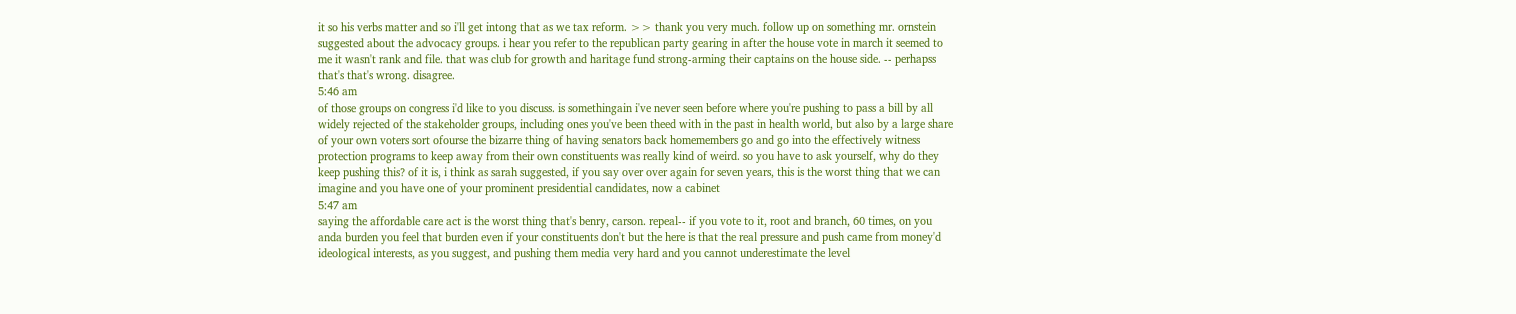it so his verbs matter and so i'll get intong that as we tax reform. >> thank you very much. follow up on something mr. ornstein suggested about the advocacy groups. i hear you refer to the republican party gearing in after the house vote in march it seemed to me it wasn't rank and file. that was club for growth and haritage fund strong-arming their captains on the house side. -- perhapss that's that's wrong. disagree.
5:46 am
of those groups on congress i'd like to you discuss. is somethingain i've never seen before where you're pushing to pass a bill by all widely rejected of the stakeholder groups, including ones you've been theed with in the past in health world, but also by a large share of your own voters sort ofourse the bizarre thing of having senators back homemembers go and go into the effectively witness protection programs to keep away from their own constituents was really kind of weird. so you have to ask yourself, why do they keep pushing this? of it is, i think as sarah suggested, if you say over over again for seven years, this is the worst thing that we can imagine and you have one of your prominent presidential candidates, now a cabinet
5:47 am
saying the affordable care act is the worst thing that's benry, carson. repeal-- if you vote to it, root and branch, 60 times, on you anda burden you feel that burden even if your constituents don't but the here is that the real pressure and push came from money'd ideological interests, as you suggest, and pushing them media very hard and you cannot underestimate the level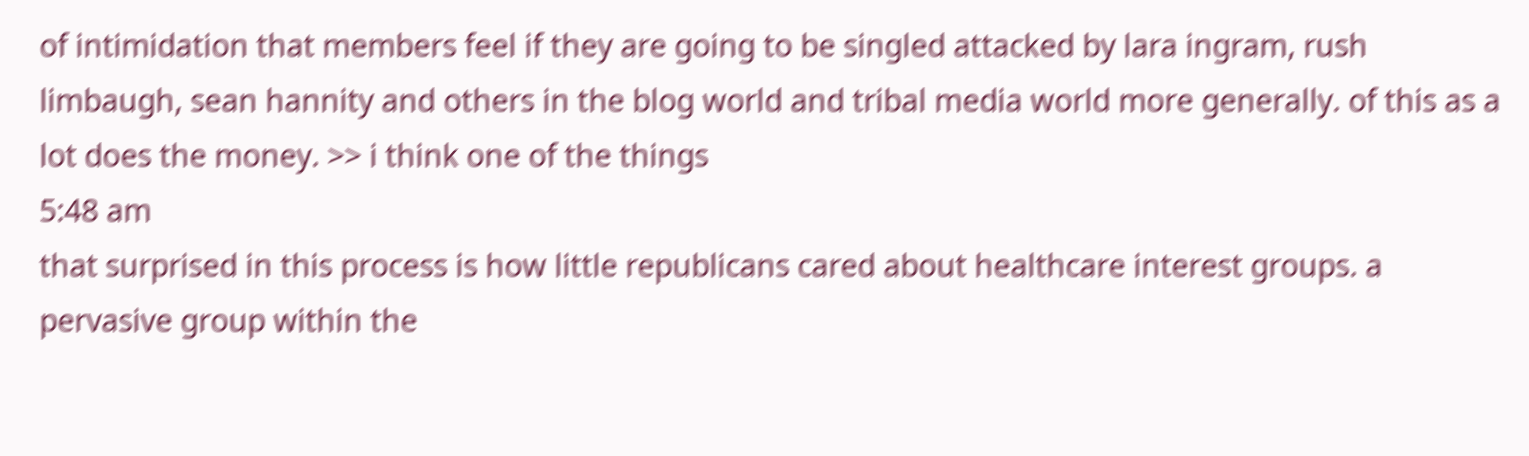of intimidation that members feel if they are going to be singled attacked by lara ingram, rush limbaugh, sean hannity and others in the blog world and tribal media world more generally. of this as a lot does the money. >> i think one of the things
5:48 am
that surprised in this process is how little republicans cared about healthcare interest groups. a pervasive group within the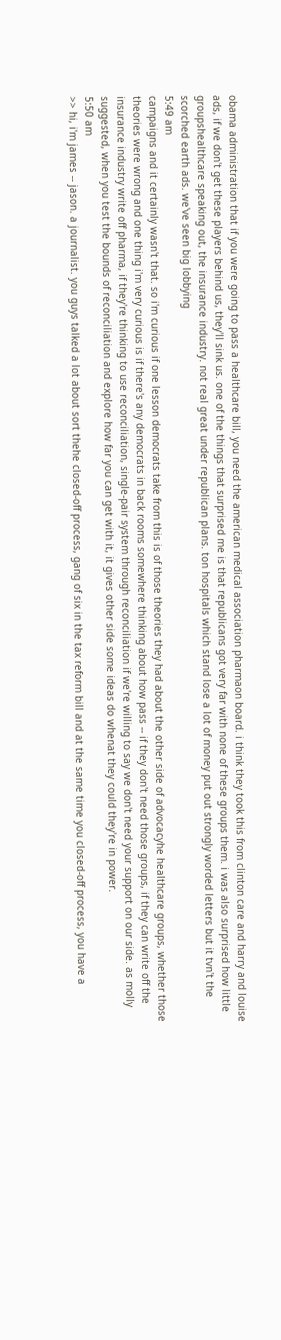obama administration that if you were going to pass a healthcare bill, you need the american medical association pharmaon board. i think they took this from clinton care and harry and louise ads, if we don't get these players behind us, they'll sink us. one of the things that surprised me is that republicans got very far with none of these groups them. i was also surprised how little groupshealthcare speaking out, the insurance industry. not real great under republican plans. ton hospitals which stand lose a lot of money put out strongly worded letters but it tvn't the scorched earth ads. we've seen big lobbying
5:49 am
campaigns and it certainly wasn't that. so i'm curious if one lesson democrats take from this is of those theories they had about the other side of advocacyhe healthcare groups, whether those theories were wrong and one thing i'm very curious is if there's any democrats in back rooms somewhere thinking about how pass -- if they don't need those groups, if they can write off the insurance industry write off pharma, if they're thinking to use reconciliation, single-pair system through reconciliation if we're willing to say we don't need your support on our side. as molly suggested, when you test the bounds of reconciliation and explore how far you can get with it, it gives other side some ideas do whenat they could they're in power.
5:50 am
>> hi, i'm james -- jason. a journalist. you guys talked a lot about sort thehe closed-off process, gang of six in the tax reform bill and at the same time you closed-off process, you have a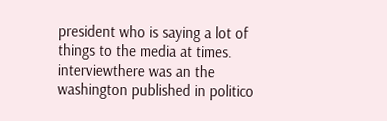president who is saying a lot of things to the media at times. interviewthere was an the washington published in politico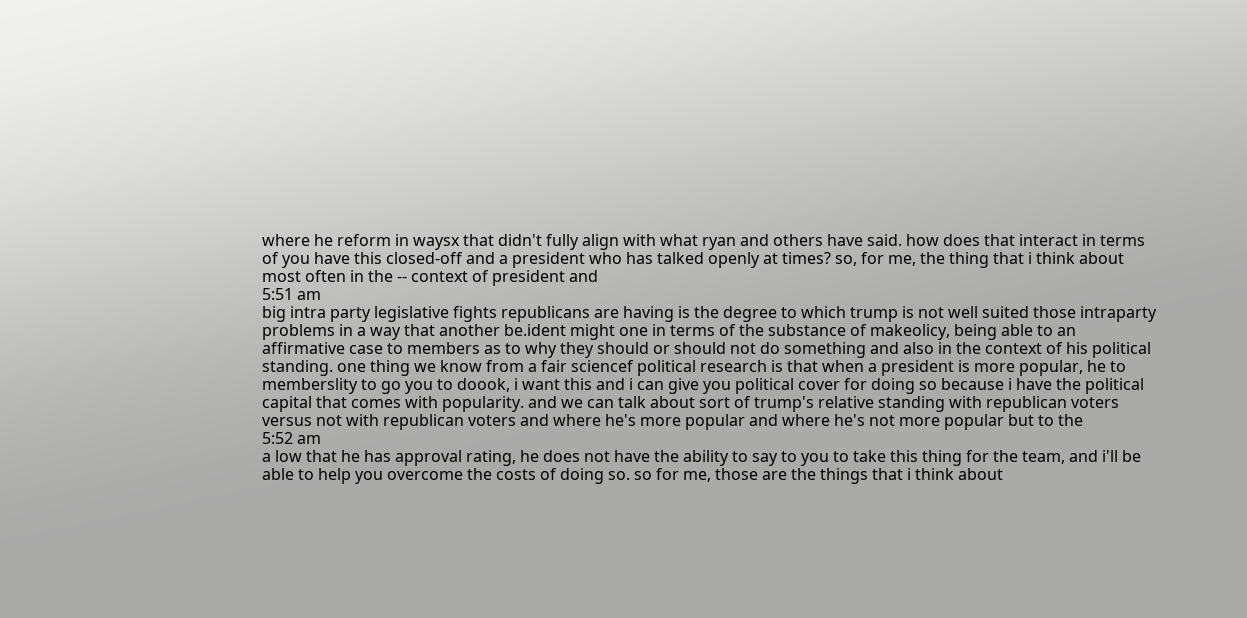where he reform in waysx that didn't fully align with what ryan and others have said. how does that interact in terms of you have this closed-off and a president who has talked openly at times? so, for me, the thing that i think about most often in the -- context of president and
5:51 am
big intra party legislative fights republicans are having is the degree to which trump is not well suited those intraparty problems in a way that another be.ident might one in terms of the substance of makeolicy, being able to an affirmative case to members as to why they should or should not do something and also in the context of his political standing. one thing we know from a fair sciencef political research is that when a president is more popular, he to memberslity to go you to doook, i want this and i can give you political cover for doing so because i have the political capital that comes with popularity. and we can talk about sort of trump's relative standing with republican voters versus not with republican voters and where he's more popular and where he's not more popular but to the
5:52 am
a low that he has approval rating, he does not have the ability to say to you to take this thing for the team, and i'll be able to help you overcome the costs of doing so. so for me, those are the things that i think about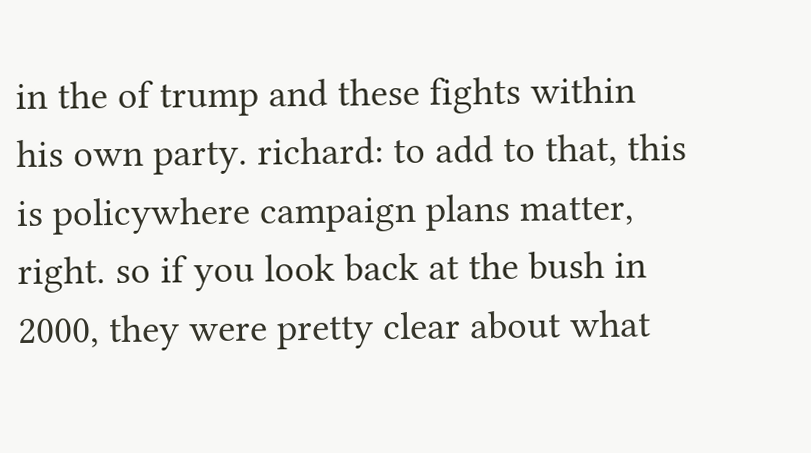in the of trump and these fights within his own party. richard: to add to that, this is policywhere campaign plans matter, right. so if you look back at the bush in 2000, they were pretty clear about what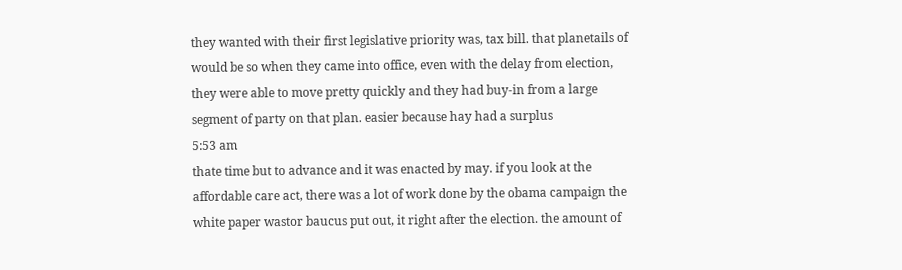they wanted with their first legislative priority was, tax bill. that planetails of would be so when they came into office, even with the delay from election, they were able to move pretty quickly and they had buy-in from a large segment of party on that plan. easier because hay had a surplus
5:53 am
thate time but to advance and it was enacted by may. if you look at the affordable care act, there was a lot of work done by the obama campaign the white paper wastor baucus put out, it right after the election. the amount of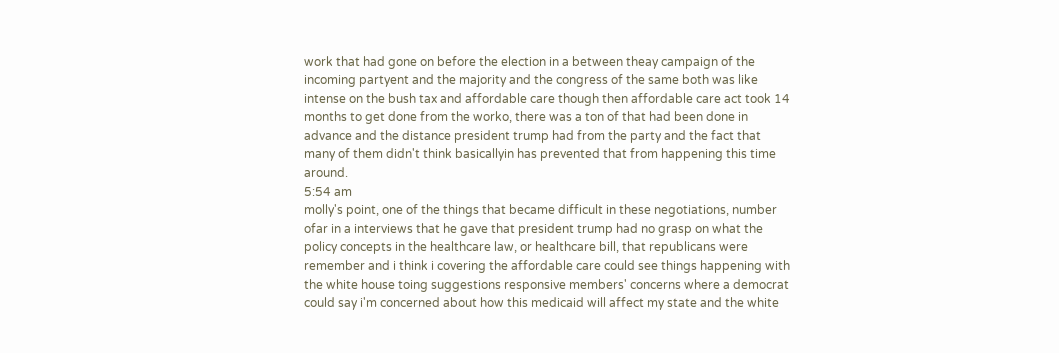work that had gone on before the election in a between theay campaign of the incoming partyent and the majority and the congress of the same both was like intense on the bush tax and affordable care though then affordable care act took 14 months to get done from the worko, there was a ton of that had been done in advance and the distance president trump had from the party and the fact that many of them didn't think basicallyin has prevented that from happening this time around.
5:54 am
molly's point, one of the things that became difficult in these negotiations, number ofar in a interviews that he gave that president trump had no grasp on what the policy concepts in the healthcare law, or healthcare bill, that republicans were remember and i think i covering the affordable care could see things happening with the white house toing suggestions responsive members' concerns where a democrat could say i'm concerned about how this medicaid will affect my state and the white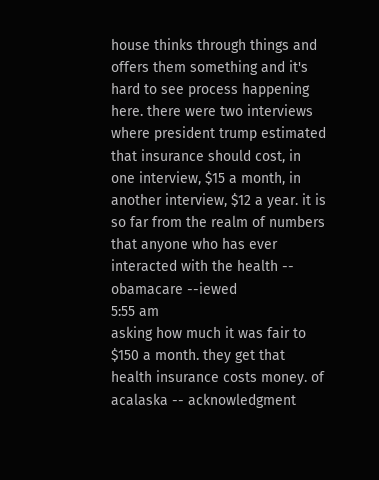house thinks through things and offers them something and it's hard to see process happening here. there were two interviews where president trump estimated that insurance should cost, in one interview, $15 a month, in another interview, $12 a year. it is so far from the realm of numbers that anyone who has ever interacted with the health -- obamacare --iewed
5:55 am
asking how much it was fair to $150 a month. they get that health insurance costs money. of acalaska -- acknowledgment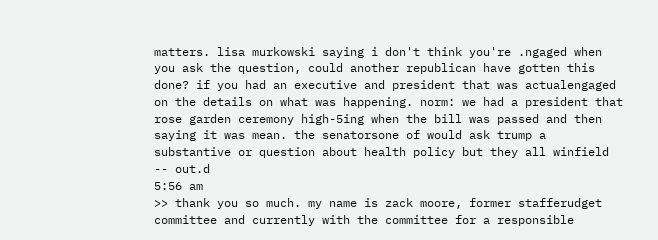matters. lisa murkowski saying i don't think you're .ngaged when you ask the question, could another republican have gotten this done? if you had an executive and president that was actualengaged on the details on what was happening. norm: we had a president that rose garden ceremony high-5ing when the bill was passed and then saying it was mean. the senatorsone of would ask trump a substantive or question about health policy but they all winfield -- out.d
5:56 am
>> thank you so much. my name is zack moore, former stafferudget committee and currently with the committee for a responsible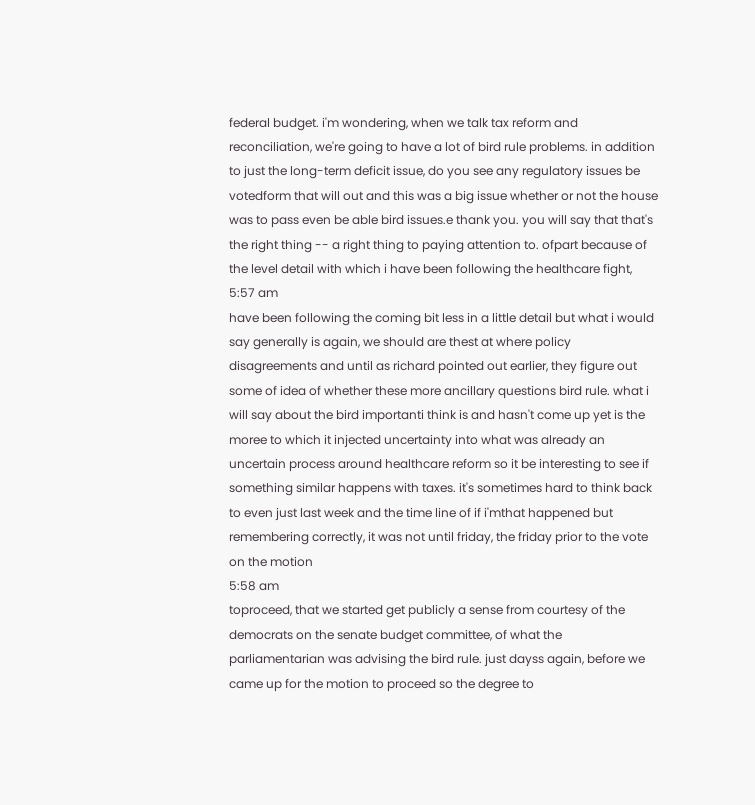federal budget. i'm wondering, when we talk tax reform and reconciliation, we're going to have a lot of bird rule problems. in addition to just the long-term deficit issue, do you see any regulatory issues be votedform that will out and this was a big issue whether or not the house was to pass even be able bird issues.e thank you. you will say that that's the right thing -- a right thing to paying attention to. ofpart because of the level detail with which i have been following the healthcare fight,
5:57 am
have been following the coming bit less in a little detail but what i would say generally is again, we should are thest at where policy disagreements and until as richard pointed out earlier, they figure out some of idea of whether these more ancillary questions bird rule. what i will say about the bird importanti think is and hasn't come up yet is the moree to which it injected uncertainty into what was already an uncertain process around healthcare reform so it be interesting to see if something similar happens with taxes. it's sometimes hard to think back to even just last week and the time line of if i'mthat happened but remembering correctly, it was not until friday, the friday prior to the vote on the motion
5:58 am
toproceed, that we started get publicly a sense from courtesy of the democrats on the senate budget committee, of what the parliamentarian was advising the bird rule. just dayss again, before we came up for the motion to proceed so the degree to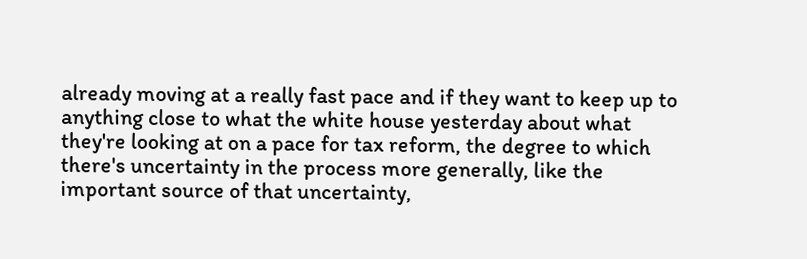already moving at a really fast pace and if they want to keep up to anything close to what the white house yesterday about what they're looking at on a pace for tax reform, the degree to which there's uncertainty in the process more generally, like the important source of that uncertainty,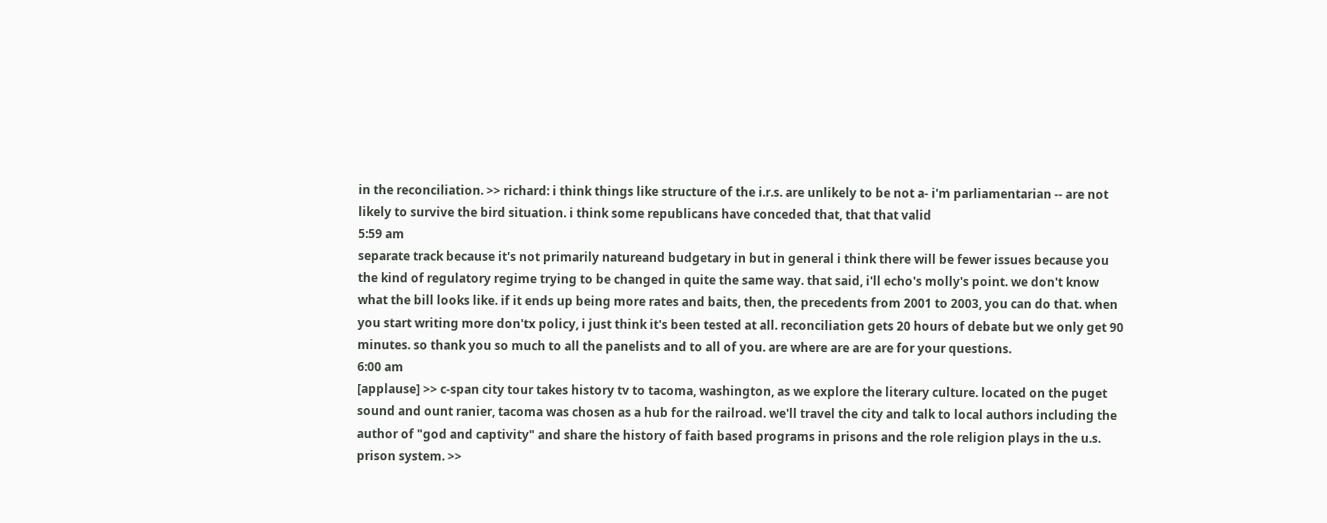in the reconciliation. >> richard: i think things like structure of the i.r.s. are unlikely to be not a- i'm parliamentarian -- are not likely to survive the bird situation. i think some republicans have conceded that, that that valid
5:59 am
separate track because it's not primarily natureand budgetary in but in general i think there will be fewer issues because you the kind of regulatory regime trying to be changed in quite the same way. that said, i'll echo's molly's point. we don't know what the bill looks like. if it ends up being more rates and baits, then, the precedents from 2001 to 2003, you can do that. when you start writing more don'tx policy, i just think it's been tested at all. reconciliation gets 20 hours of debate but we only get 90 minutes. so thank you so much to all the panelists and to all of you. are where are are are for your questions.
6:00 am
[applause] >> c-span city tour takes history tv to tacoma, washington, as we explore the literary culture. located on the puget sound and ount ranier, tacoma was chosen as a hub for the railroad. we'll travel the city and talk to local authors including the author of "god and captivity" and share the history of faith based programs in prisons and the role religion plays in the u.s. prison system. >>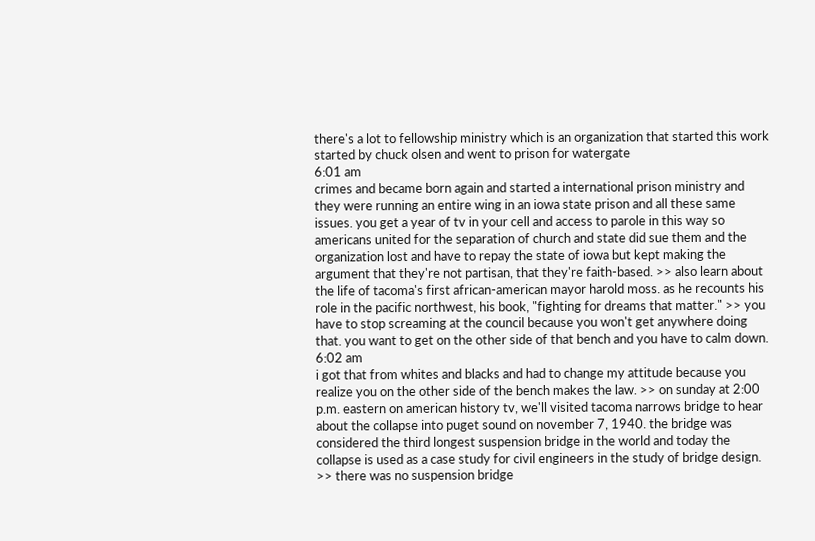there's a lot to fellowship ministry which is an organization that started this work started by chuck olsen and went to prison for watergate
6:01 am
crimes and became born again and started a international prison ministry and they were running an entire wing in an iowa state prison and all these same issues. you get a year of tv in your cell and access to parole in this way so americans united for the separation of church and state did sue them and the organization lost and have to repay the state of iowa but kept making the argument that they're not partisan, that they're faith-based. >> also learn about the life of tacoma's first african-american mayor harold moss. as he recounts his role in the pacific northwest, his book, "fighting for dreams that matter." >> you have to stop screaming at the council because you won't get anywhere doing that. you want to get on the other side of that bench and you have to calm down.
6:02 am
i got that from whites and blacks and had to change my attitude because you realize you on the other side of the bench makes the law. >> on sunday at 2:00 p.m. eastern on american history tv, we'll visited tacoma narrows bridge to hear about the collapse into puget sound on november 7, 1940. the bridge was considered the third longest suspension bridge in the world and today the collapse is used as a case study for civil engineers in the study of bridge design. >> there was no suspension bridge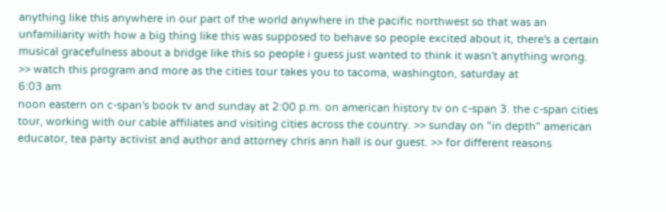anything like this anywhere in our part of the world anywhere in the pacific northwest so that was an unfamiliarity with how a big thing like this was supposed to behave so people excited about it, there's a certain musical gracefulness about a bridge like this so people i guess just wanted to think it wasn't anything wrong. >> watch this program and more as the cities tour takes you to tacoma, washington, saturday at
6:03 am
noon eastern on c-span's book tv and sunday at 2:00 p.m. on american history tv on c-span 3. the c-span cities tour, working with our cable affiliates and visiting cities across the country. >> sunday on "in depth" american educator, tea party activist and author and attorney chris ann hall is our guest. >> for different reasons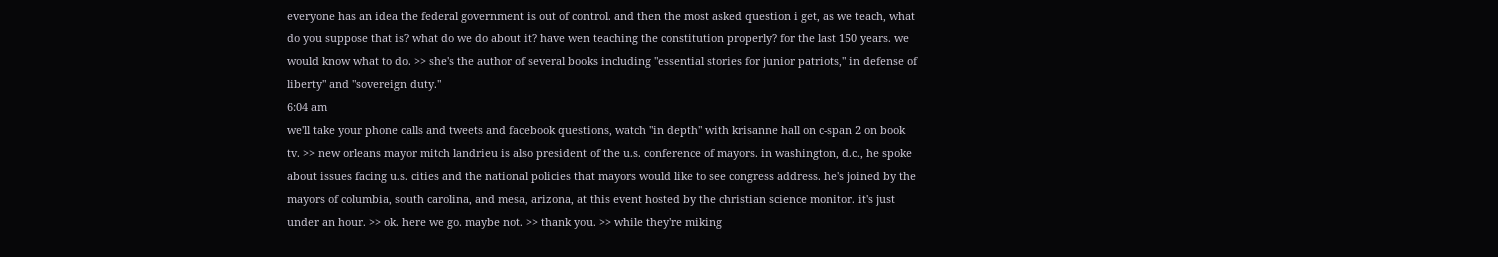everyone has an idea the federal government is out of control. and then the most asked question i get, as we teach, what do you suppose that is? what do we do about it? have wen teaching the constitution properly? for the last 150 years. we would know what to do. >> she's the author of several books including "essential stories for junior patriots," in defense of liberty" and "sovereign duty."
6:04 am
we'll take your phone calls and tweets and facebook questions, watch "in depth" with krisanne hall on c-span 2 on book tv. >> new orleans mayor mitch landrieu is also president of the u.s. conference of mayors. in washington, d.c., he spoke about issues facing u.s. cities and the national policies that mayors would like to see congress address. he's joined by the mayors of columbia, south carolina, and mesa, arizona, at this event hosted by the christian science monitor. it's just under an hour. >> ok. here we go. maybe not. >> thank you. >> while they're miking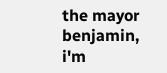the mayor benjamin, i'm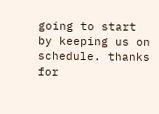going to start by keeping us on schedule. thanks for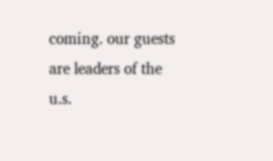coming. our guests are leaders of the u.s.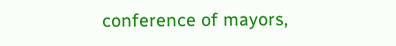conference of mayors,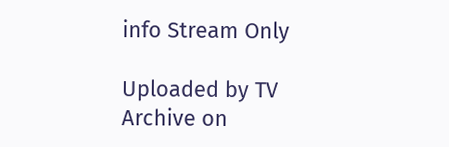info Stream Only

Uploaded by TV Archive on